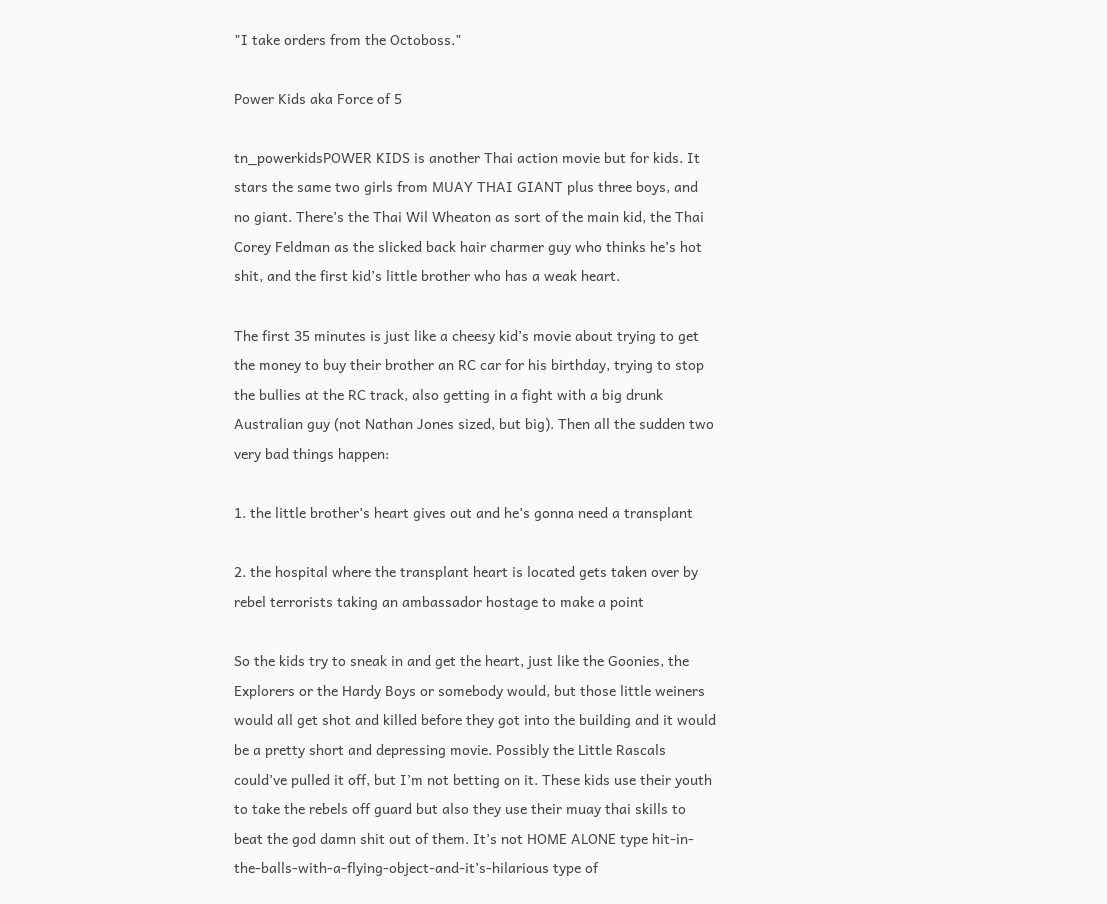"I take orders from the Octoboss."

Power Kids aka Force of 5

tn_powerkidsPOWER KIDS is another Thai action movie but for kids. It stars the same two girls from MUAY THAI GIANT plus three boys, and no giant. There’s the Thai Wil Wheaton as sort of the main kid, the Thai Corey Feldman as the slicked back hair charmer guy who thinks he’s hot shit, and the first kid’s little brother who has a weak heart.

The first 35 minutes is just like a cheesy kid’s movie about trying to get the money to buy their brother an RC car for his birthday, trying to stop the bullies at the RC track, also getting in a fight with a big drunk Australian guy (not Nathan Jones sized, but big). Then all the sudden two very bad things happen:

1. the little brother’s heart gives out and he’s gonna need a transplant

2. the hospital where the transplant heart is located gets taken over by rebel terrorists taking an ambassador hostage to make a point

So the kids try to sneak in and get the heart, just like the Goonies, the Explorers or the Hardy Boys or somebody would, but those little weiners would all get shot and killed before they got into the building and it would be a pretty short and depressing movie. Possibly the Little Rascals could’ve pulled it off, but I’m not betting on it. These kids use their youth to take the rebels off guard but also they use their muay thai skills to beat the god damn shit out of them. It’s not HOME ALONE type hit-in-the-balls-with-a-flying-object-and-it’s-hilarious type of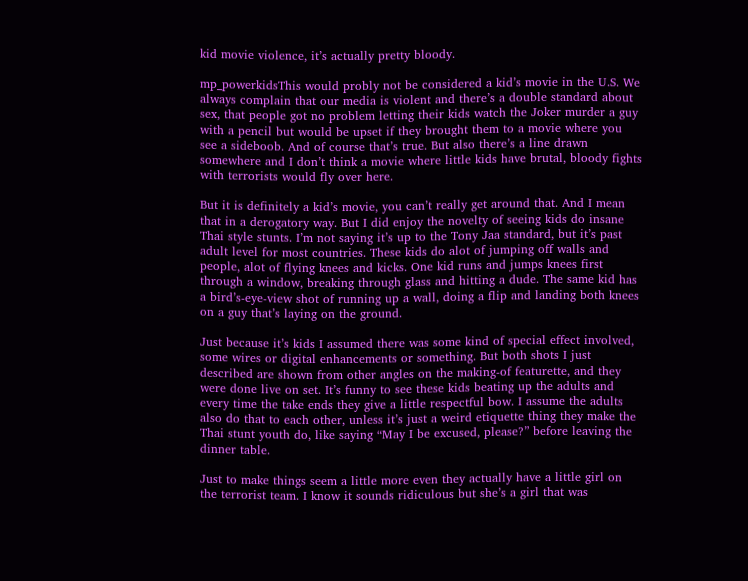kid movie violence, it’s actually pretty bloody.

mp_powerkidsThis would probly not be considered a kid’s movie in the U.S. We always complain that our media is violent and there’s a double standard about sex, that people got no problem letting their kids watch the Joker murder a guy with a pencil but would be upset if they brought them to a movie where you see a sideboob. And of course that’s true. But also there’s a line drawn somewhere and I don’t think a movie where little kids have brutal, bloody fights with terrorists would fly over here.

But it is definitely a kid’s movie, you can’t really get around that. And I mean that in a derogatory way. But I did enjoy the novelty of seeing kids do insane Thai style stunts. I’m not saying it’s up to the Tony Jaa standard, but it’s past adult level for most countries. These kids do alot of jumping off walls and people, alot of flying knees and kicks. One kid runs and jumps knees first through a window, breaking through glass and hitting a dude. The same kid has a bird’s-eye-view shot of running up a wall, doing a flip and landing both knees on a guy that’s laying on the ground.

Just because it’s kids I assumed there was some kind of special effect involved, some wires or digital enhancements or something. But both shots I just described are shown from other angles on the making-of featurette, and they were done live on set. It’s funny to see these kids beating up the adults and every time the take ends they give a little respectful bow. I assume the adults also do that to each other, unless it’s just a weird etiquette thing they make the Thai stunt youth do, like saying “May I be excused, please?” before leaving the dinner table.

Just to make things seem a little more even they actually have a little girl on the terrorist team. I know it sounds ridiculous but she’s a girl that was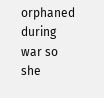orphaned during war so she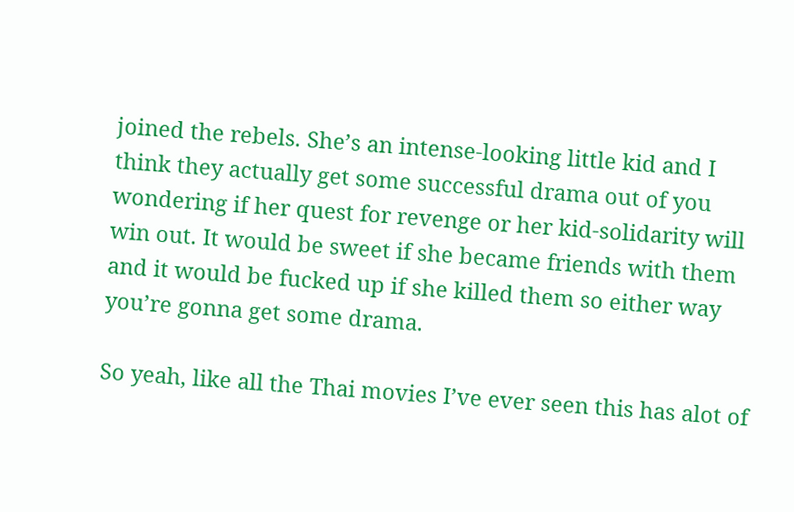joined the rebels. She’s an intense-looking little kid and I think they actually get some successful drama out of you wondering if her quest for revenge or her kid-solidarity will win out. It would be sweet if she became friends with them and it would be fucked up if she killed them so either way you’re gonna get some drama.

So yeah, like all the Thai movies I’ve ever seen this has alot of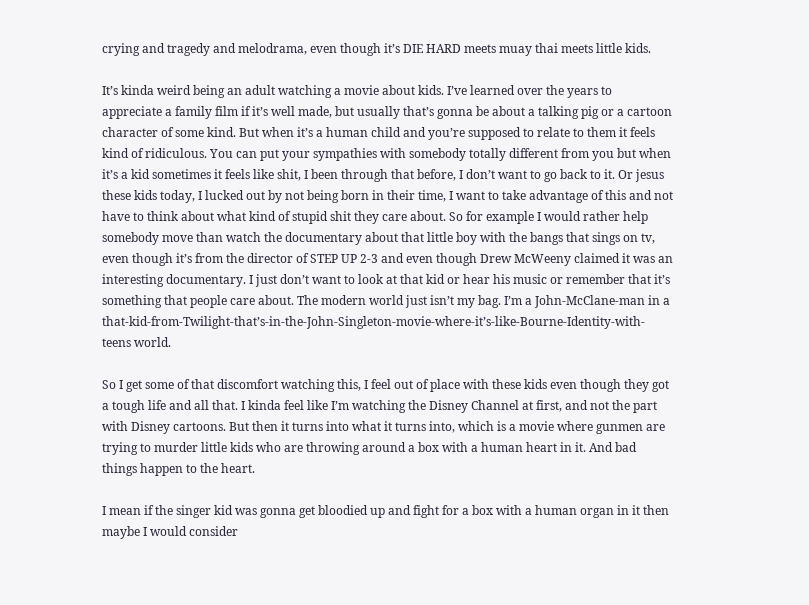crying and tragedy and melodrama, even though it’s DIE HARD meets muay thai meets little kids.

It’s kinda weird being an adult watching a movie about kids. I’ve learned over the years to appreciate a family film if it’s well made, but usually that’s gonna be about a talking pig or a cartoon character of some kind. But when it’s a human child and you’re supposed to relate to them it feels kind of ridiculous. You can put your sympathies with somebody totally different from you but when it’s a kid sometimes it feels like shit, I been through that before, I don’t want to go back to it. Or jesus these kids today, I lucked out by not being born in their time, I want to take advantage of this and not have to think about what kind of stupid shit they care about. So for example I would rather help somebody move than watch the documentary about that little boy with the bangs that sings on tv, even though it’s from the director of STEP UP 2-3 and even though Drew McWeeny claimed it was an interesting documentary. I just don’t want to look at that kid or hear his music or remember that it’s something that people care about. The modern world just isn’t my bag. I’m a John-McClane-man in a that-kid-from-Twilight-that’s-in-the-John-Singleton-movie-where-it’s-like-Bourne-Identity-with-teens world.

So I get some of that discomfort watching this, I feel out of place with these kids even though they got a tough life and all that. I kinda feel like I’m watching the Disney Channel at first, and not the part with Disney cartoons. But then it turns into what it turns into, which is a movie where gunmen are trying to murder little kids who are throwing around a box with a human heart in it. And bad things happen to the heart.

I mean if the singer kid was gonna get bloodied up and fight for a box with a human organ in it then maybe I would consider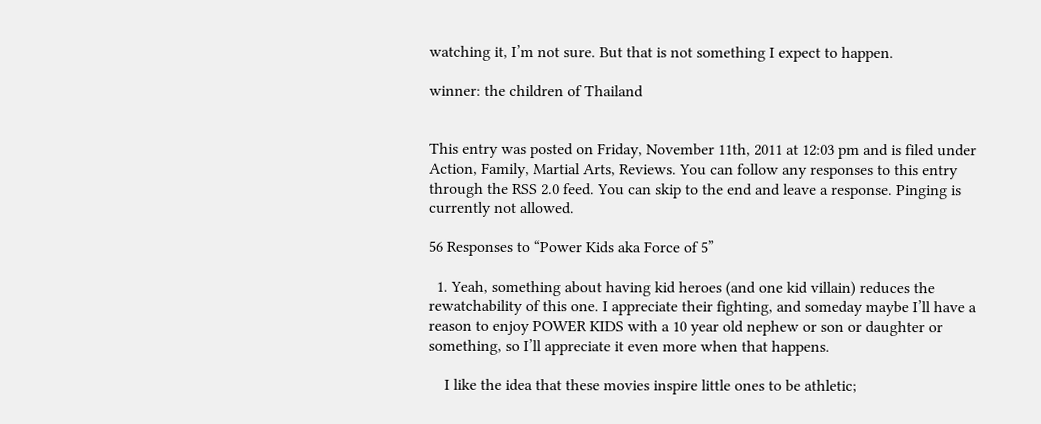watching it, I’m not sure. But that is not something I expect to happen.

winner: the children of Thailand


This entry was posted on Friday, November 11th, 2011 at 12:03 pm and is filed under Action, Family, Martial Arts, Reviews. You can follow any responses to this entry through the RSS 2.0 feed. You can skip to the end and leave a response. Pinging is currently not allowed.

56 Responses to “Power Kids aka Force of 5”

  1. Yeah, something about having kid heroes (and one kid villain) reduces the rewatchability of this one. I appreciate their fighting, and someday maybe I’ll have a reason to enjoy POWER KIDS with a 10 year old nephew or son or daughter or something, so I’ll appreciate it even more when that happens.

    I like the idea that these movies inspire little ones to be athletic;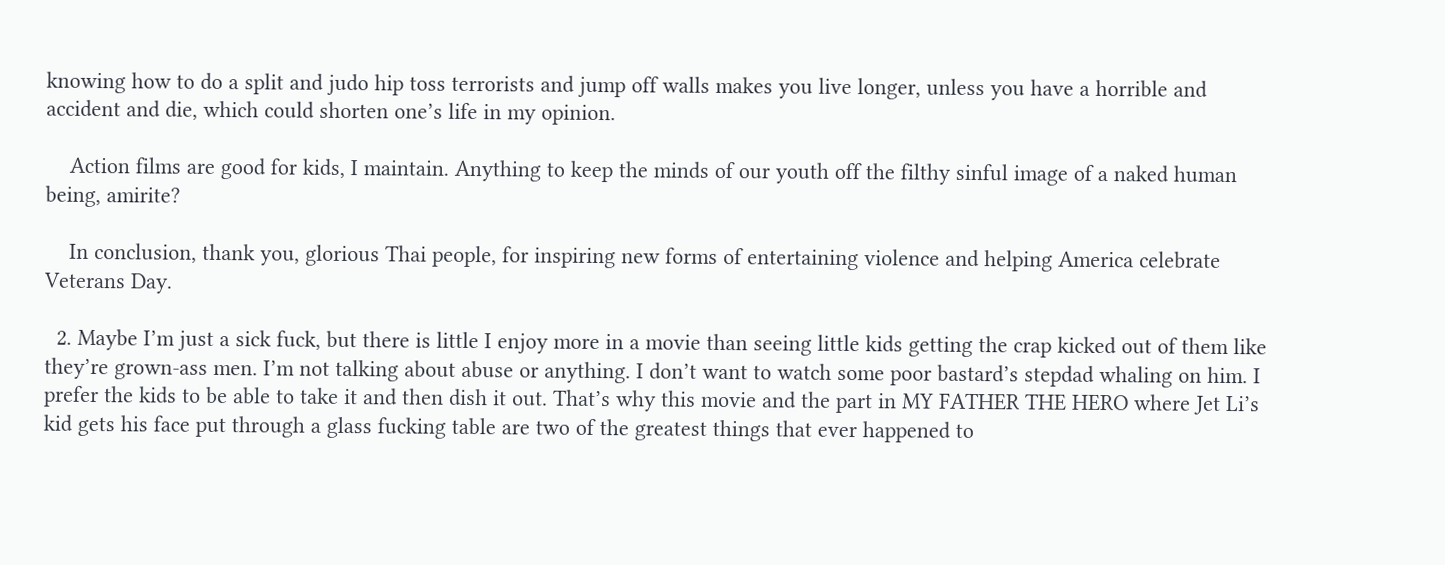knowing how to do a split and judo hip toss terrorists and jump off walls makes you live longer, unless you have a horrible and accident and die, which could shorten one’s life in my opinion.

    Action films are good for kids, I maintain. Anything to keep the minds of our youth off the filthy sinful image of a naked human being, amirite?

    In conclusion, thank you, glorious Thai people, for inspiring new forms of entertaining violence and helping America celebrate Veterans Day.

  2. Maybe I’m just a sick fuck, but there is little I enjoy more in a movie than seeing little kids getting the crap kicked out of them like they’re grown-ass men. I’m not talking about abuse or anything. I don’t want to watch some poor bastard’s stepdad whaling on him. I prefer the kids to be able to take it and then dish it out. That’s why this movie and the part in MY FATHER THE HERO where Jet Li’s kid gets his face put through a glass fucking table are two of the greatest things that ever happened to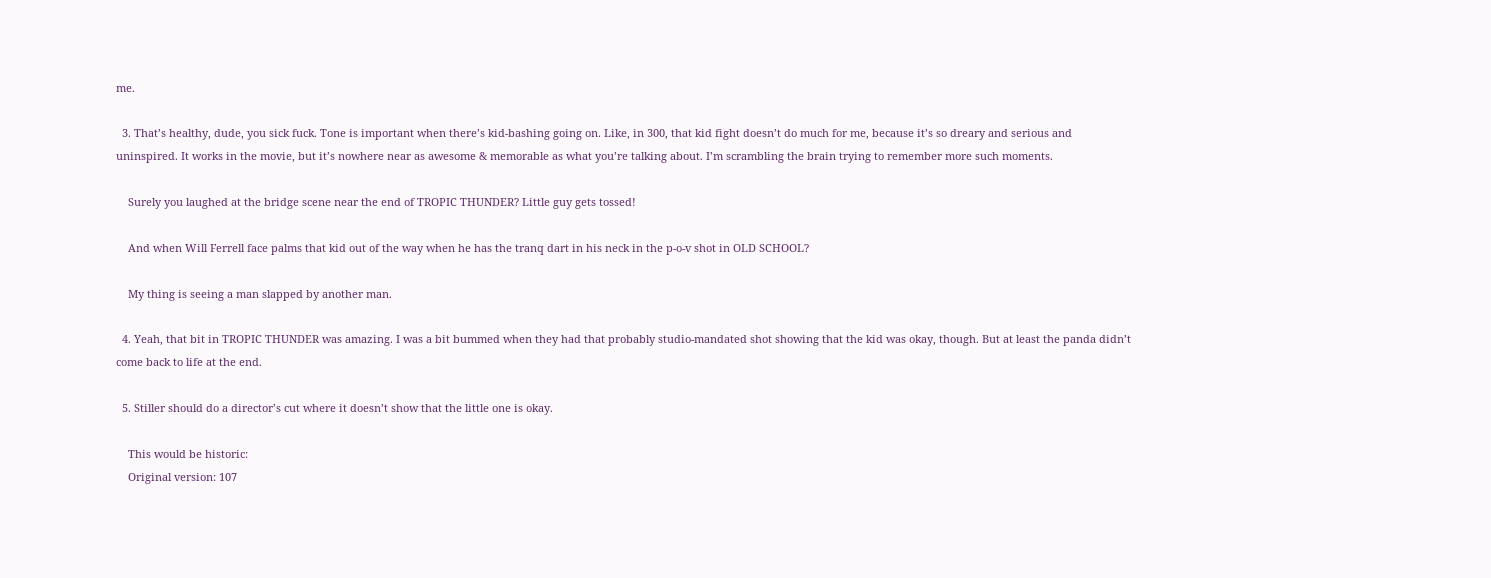me.

  3. That’s healthy, dude, you sick fuck. Tone is important when there’s kid-bashing going on. Like, in 300, that kid fight doesn’t do much for me, because it’s so dreary and serious and uninspired. It works in the movie, but it’s nowhere near as awesome & memorable as what you’re talking about. I’m scrambling the brain trying to remember more such moments.

    Surely you laughed at the bridge scene near the end of TROPIC THUNDER? Little guy gets tossed!

    And when Will Ferrell face palms that kid out of the way when he has the tranq dart in his neck in the p-o-v shot in OLD SCHOOL?

    My thing is seeing a man slapped by another man.

  4. Yeah, that bit in TROPIC THUNDER was amazing. I was a bit bummed when they had that probably studio-mandated shot showing that the kid was okay, though. But at least the panda didn’t come back to life at the end.

  5. Stiller should do a director’s cut where it doesn’t show that the little one is okay.

    This would be historic:
    Original version: 107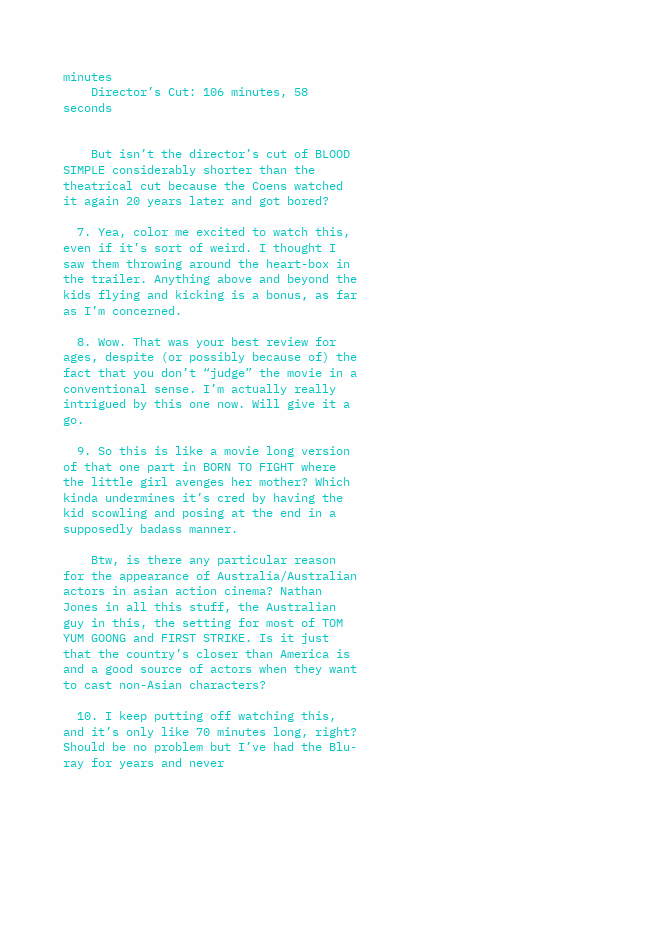minutes
    Director’s Cut: 106 minutes, 58 seconds


    But isn’t the director’s cut of BLOOD SIMPLE considerably shorter than the theatrical cut because the Coens watched it again 20 years later and got bored?

  7. Yea, color me excited to watch this, even if it’s sort of weird. I thought I saw them throwing around the heart-box in the trailer. Anything above and beyond the kids flying and kicking is a bonus, as far as I’m concerned.

  8. Wow. That was your best review for ages, despite (or possibly because of) the fact that you don’t “judge” the movie in a conventional sense. I’m actually really intrigued by this one now. Will give it a go.

  9. So this is like a movie long version of that one part in BORN TO FIGHT where the little girl avenges her mother? Which kinda undermines it’s cred by having the kid scowling and posing at the end in a supposedly badass manner.

    Btw, is there any particular reason for the appearance of Australia/Australian actors in asian action cinema? Nathan Jones in all this stuff, the Australian guy in this, the setting for most of TOM YUM GOONG and FIRST STRIKE. Is it just that the country’s closer than America is and a good source of actors when they want to cast non-Asian characters?

  10. I keep putting off watching this, and it’s only like 70 minutes long, right? Should be no problem but I’ve had the Blu-ray for years and never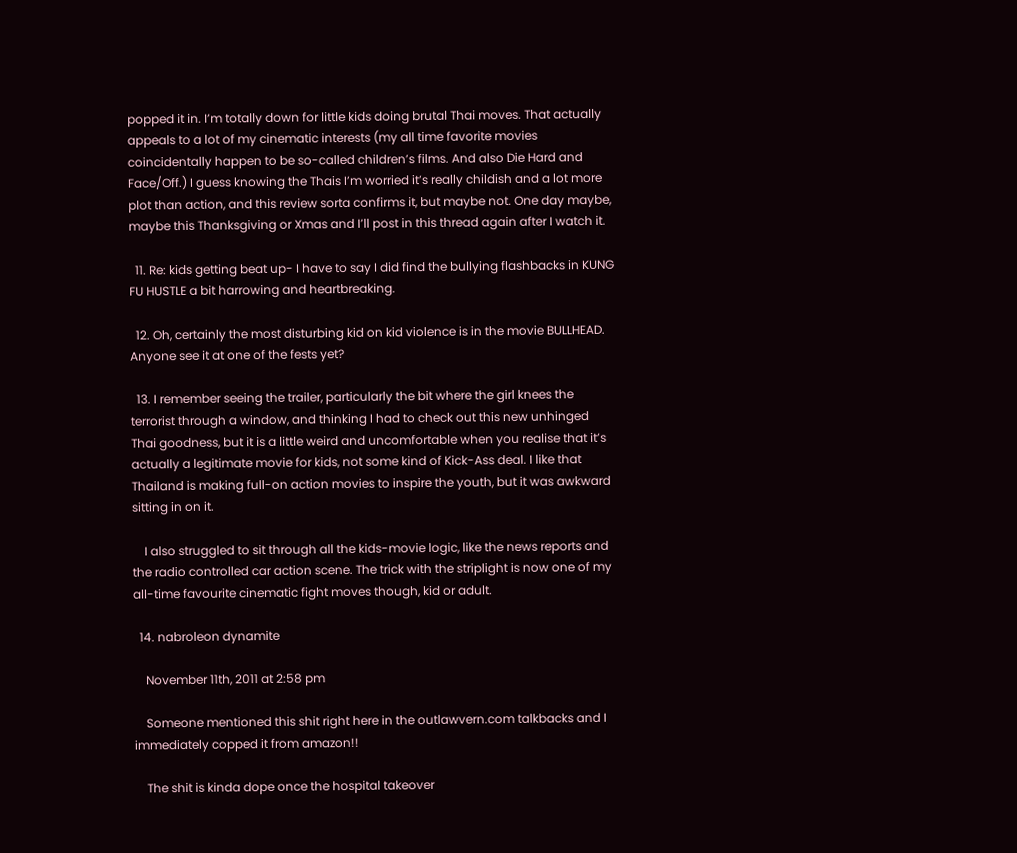popped it in. I’m totally down for little kids doing brutal Thai moves. That actually appeals to a lot of my cinematic interests (my all time favorite movies coincidentally happen to be so-called children’s films. And also Die Hard and Face/Off.) I guess knowing the Thais I’m worried it’s really childish and a lot more plot than action, and this review sorta confirms it, but maybe not. One day maybe, maybe this Thanksgiving or Xmas and I’ll post in this thread again after I watch it.

  11. Re: kids getting beat up- I have to say I did find the bullying flashbacks in KUNG FU HUSTLE a bit harrowing and heartbreaking.

  12. Oh, certainly the most disturbing kid on kid violence is in the movie BULLHEAD. Anyone see it at one of the fests yet?

  13. I remember seeing the trailer, particularly the bit where the girl knees the terrorist through a window, and thinking I had to check out this new unhinged Thai goodness, but it is a little weird and uncomfortable when you realise that it’s actually a legitimate movie for kids, not some kind of Kick-Ass deal. I like that Thailand is making full-on action movies to inspire the youth, but it was awkward sitting in on it.

    I also struggled to sit through all the kids-movie logic, like the news reports and the radio controlled car action scene. The trick with the striplight is now one of my all-time favourite cinematic fight moves though, kid or adult.

  14. nabroleon dynamite

    November 11th, 2011 at 2:58 pm

    Someone mentioned this shit right here in the outlawvern.com talkbacks and I immediately copped it from amazon!!

    The shit is kinda dope once the hospital takeover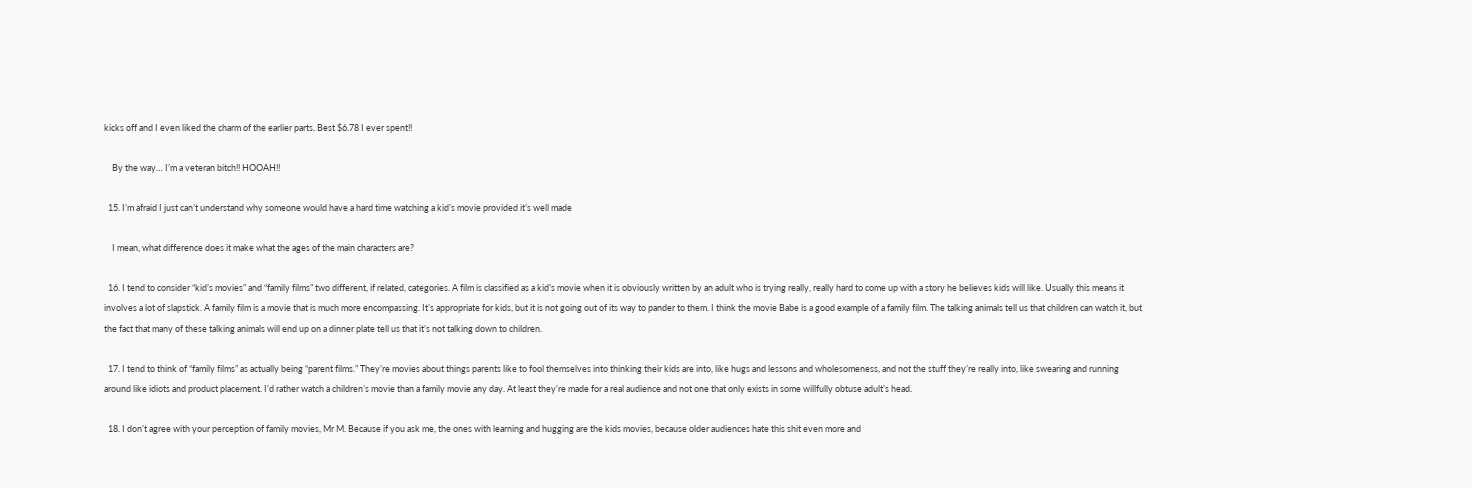kicks off and I even liked the charm of the earlier parts. Best $6.78 I ever spent!!

    By the way… I’m a veteran bitch!! HOOAH!!

  15. I’m afraid I just can’t understand why someone would have a hard time watching a kid’s movie provided it’s well made

    I mean, what difference does it make what the ages of the main characters are?

  16. I tend to consider “kid’s movies” and “family films” two different, if related, categories. A film is classified as a kid’s movie when it is obviously written by an adult who is trying really, really hard to come up with a story he believes kids will like. Usually this means it involves a lot of slapstick. A family film is a movie that is much more encompassing. It’s appropriate for kids, but it is not going out of its way to pander to them. I think the movie Babe is a good example of a family film. The talking animals tell us that children can watch it, but the fact that many of these talking animals will end up on a dinner plate tell us that it’s not talking down to children.

  17. I tend to think of “family films” as actually being “parent films.” They’re movies about things parents like to fool themselves into thinking their kids are into, like hugs and lessons and wholesomeness, and not the stuff they’re really into, like swearing and running around like idiots and product placement. I’d rather watch a children’s movie than a family movie any day. At least they’re made for a real audience and not one that only exists in some willfully obtuse adult’s head.

  18. I don’t agree with your perception of family movies, Mr M. Because if you ask me, the ones with learning and hugging are the kids movies, because older audiences hate this shit even more and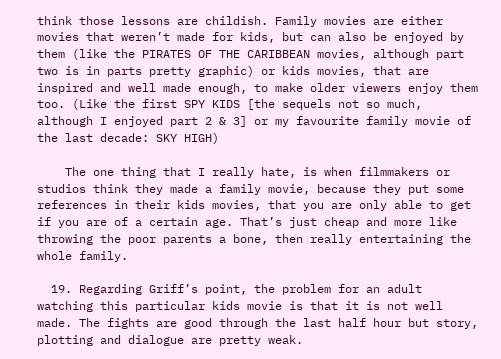think those lessons are childish. Family movies are either movies that weren’t made for kids, but can also be enjoyed by them (like the PIRATES OF THE CARIBBEAN movies, although part two is in parts pretty graphic) or kids movies, that are inspired and well made enough, to make older viewers enjoy them too. (Like the first SPY KIDS [the sequels not so much, although I enjoyed part 2 & 3] or my favourite family movie of the last decade: SKY HIGH)

    The one thing that I really hate, is when filmmakers or studios think they made a family movie, because they put some references in their kids movies, that you are only able to get if you are of a certain age. That’s just cheap and more like throwing the poor parents a bone, then really entertaining the whole family.

  19. Regarding Griff’s point, the problem for an adult watching this particular kids movie is that it is not well made. The fights are good through the last half hour but story, plotting and dialogue are pretty weak.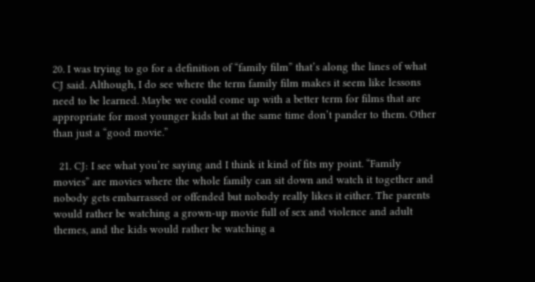20. I was trying to go for a definition of “family film” that’s along the lines of what CJ said. Although, I do see where the term family film makes it seem like lessons need to be learned. Maybe we could come up with a better term for films that are appropriate for most younger kids but at the same time don’t pander to them. Other than just a “good movie.”

  21. CJ: I see what you’re saying and I think it kind of fits my point. “Family movies” are movies where the whole family can sit down and watch it together and nobody gets embarrassed or offended but nobody really likes it either. The parents would rather be watching a grown-up movie full of sex and violence and adult themes, and the kids would rather be watching a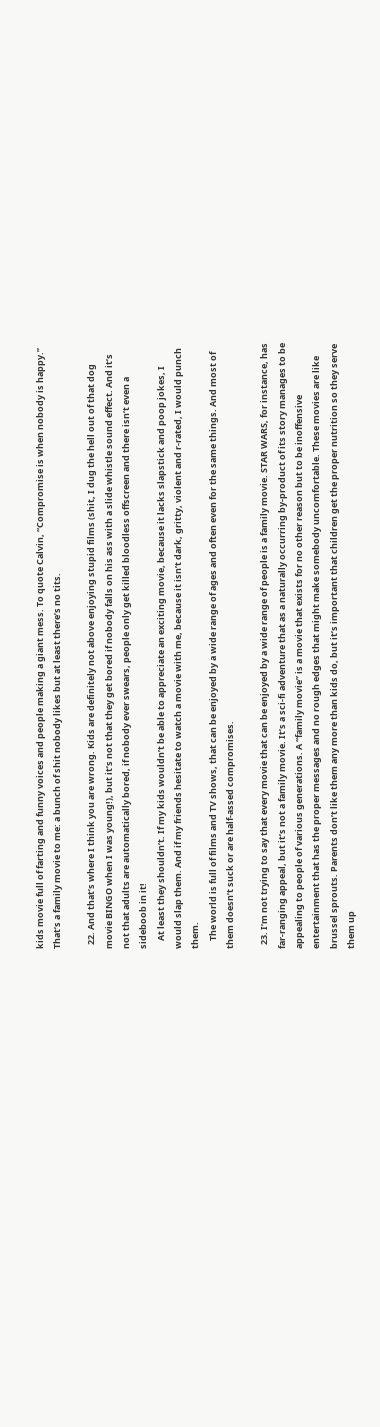kids movie full of farting and funny voices and people making a giant mess. To quote Calvin, “Compromise is when nobody is happy.” That’s a family movie to me: a bunch of shit nobody likes but at least there’s no tits.

  22. And that’s where I think you are wrong. Kids are definitely not above enjoying stupid films (shit, I dug the hell out of that dog movie BINGO when I was young!), but it’s not that they get bored if nobody falls on his ass with a slide whistle sound effect. And it’s not that adults are automatically bored, if nobody ever swears, people only get killed bloodless offscreen and there isn’t even a sideboob in it!
    At least they shouldn’t. If my kids wouldn’t be able to appreciate an exciting movie, because it lacks slapstick and poop jokes, I would slap them. And if my friends hesitate to watch a movie with me, because it isn’t dark, gritty, violent and r-rated, I would punch them.
    The world is full of films and TV shows, that can be enjoyed by a wide range of ages and often even for the same things. And most of them doesn’t suck or are half-assed compromises.

  23. I’m not trying to say that every movie that can be enjoyed by a wide range of people is a family movie. STAR WARS, for instance, has far-ranging appeal, but it’s not a family movie. It’s a sci-fi adventure that as a naturally occurring by-product of its story manages to be appealing to people of various generations. A “family movie” is a movie that exists for no other reason but to be inoffensive entertainment that has the proper messages and no rough edges that might make somebody uncomfortable. These movies are like brussel sprouts. Parents don’t like them any more than kids do, but it’s important that children get the proper nutrition so they serve them up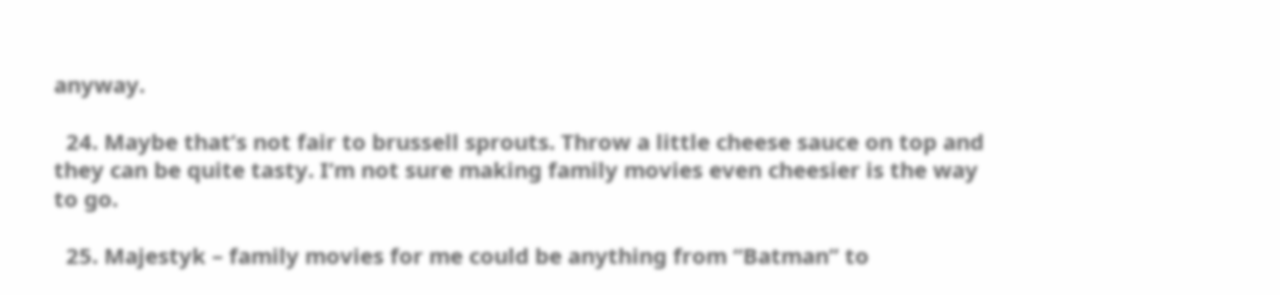anyway.

  24. Maybe that’s not fair to brussell sprouts. Throw a little cheese sauce on top and they can be quite tasty. I’m not sure making family movies even cheesier is the way to go.

  25. Majestyk – family movies for me could be anything from “Batman” to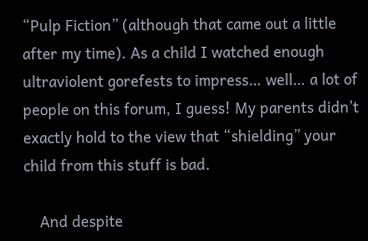“Pulp Fiction” (although that came out a little after my time). As a child I watched enough ultraviolent gorefests to impress… well… a lot of people on this forum, I guess! My parents didn’t exactly hold to the view that “shielding” your child from this stuff is bad.

    And despite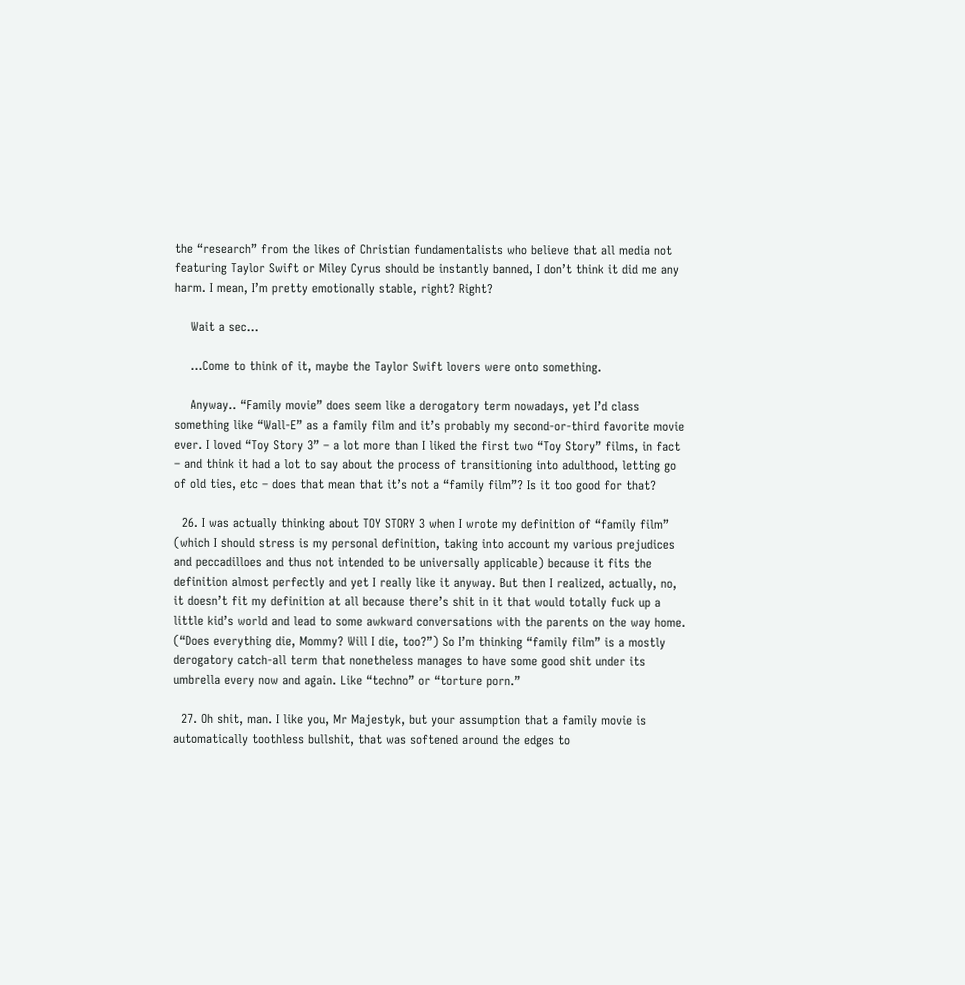the “research” from the likes of Christian fundamentalists who believe that all media not featuring Taylor Swift or Miley Cyrus should be instantly banned, I don’t think it did me any harm. I mean, I’m pretty emotionally stable, right? Right?

    Wait a sec…

    …Come to think of it, maybe the Taylor Swift lovers were onto something.

    Anyway.. “Family movie” does seem like a derogatory term nowadays, yet I’d class something like “Wall-E” as a family film and it’s probably my second-or-third favorite movie ever. I loved “Toy Story 3” – a lot more than I liked the first two “Toy Story” films, in fact – and think it had a lot to say about the process of transitioning into adulthood, letting go of old ties, etc – does that mean that it’s not a “family film”? Is it too good for that?

  26. I was actually thinking about TOY STORY 3 when I wrote my definition of “family film” (which I should stress is my personal definition, taking into account my various prejudices and peccadilloes and thus not intended to be universally applicable) because it fits the definition almost perfectly and yet I really like it anyway. But then I realized, actually, no, it doesn’t fit my definition at all because there’s shit in it that would totally fuck up a little kid’s world and lead to some awkward conversations with the parents on the way home. (“Does everything die, Mommy? Will I die, too?”) So I’m thinking “family film” is a mostly derogatory catch-all term that nonetheless manages to have some good shit under its umbrella every now and again. Like “techno” or “torture porn.”

  27. Oh shit, man. I like you, Mr Majestyk, but your assumption that a family movie is automatically toothless bullshit, that was softened around the edges to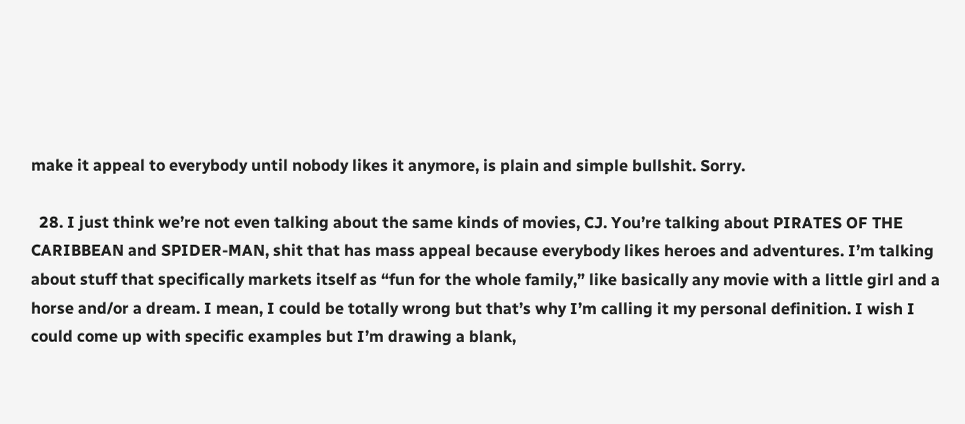make it appeal to everybody until nobody likes it anymore, is plain and simple bullshit. Sorry.

  28. I just think we’re not even talking about the same kinds of movies, CJ. You’re talking about PIRATES OF THE CARIBBEAN and SPIDER-MAN, shit that has mass appeal because everybody likes heroes and adventures. I’m talking about stuff that specifically markets itself as “fun for the whole family,” like basically any movie with a little girl and a horse and/or a dream. I mean, I could be totally wrong but that’s why I’m calling it my personal definition. I wish I could come up with specific examples but I’m drawing a blank,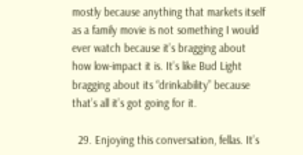mostly because anything that markets itself as a family movie is not something I would ever watch because it’s bragging about how low-impact it is. It’s like Bud Light bragging about its “drinkability” because that’s all it’s got going for it.

  29. Enjoying this conversation, fellas. It’s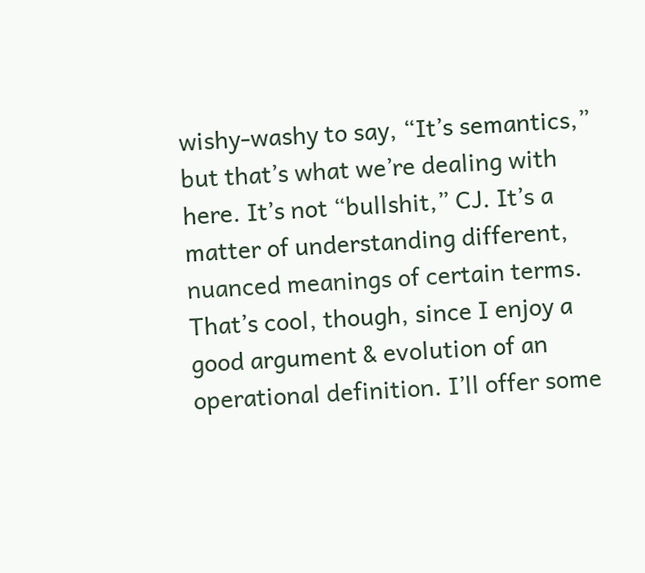wishy-washy to say, “It’s semantics,” but that’s what we’re dealing with here. It’s not “bullshit,” CJ. It’s a matter of understanding different, nuanced meanings of certain terms. That’s cool, though, since I enjoy a good argument & evolution of an operational definition. I’ll offer some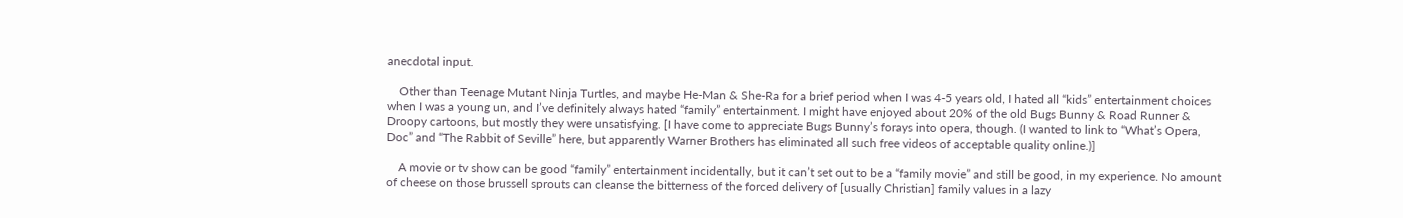anecdotal input.

    Other than Teenage Mutant Ninja Turtles, and maybe He-Man & She-Ra for a brief period when I was 4-5 years old, I hated all “kids” entertainment choices when I was a young un, and I’ve definitely always hated “family” entertainment. I might have enjoyed about 20% of the old Bugs Bunny & Road Runner & Droopy cartoons, but mostly they were unsatisfying. [I have come to appreciate Bugs Bunny’s forays into opera, though. (I wanted to link to “What’s Opera, Doc” and “The Rabbit of Seville” here, but apparently Warner Brothers has eliminated all such free videos of acceptable quality online.)]

    A movie or tv show can be good “family” entertainment incidentally, but it can’t set out to be a “family movie” and still be good, in my experience. No amount of cheese on those brussell sprouts can cleanse the bitterness of the forced delivery of [usually Christian] family values in a lazy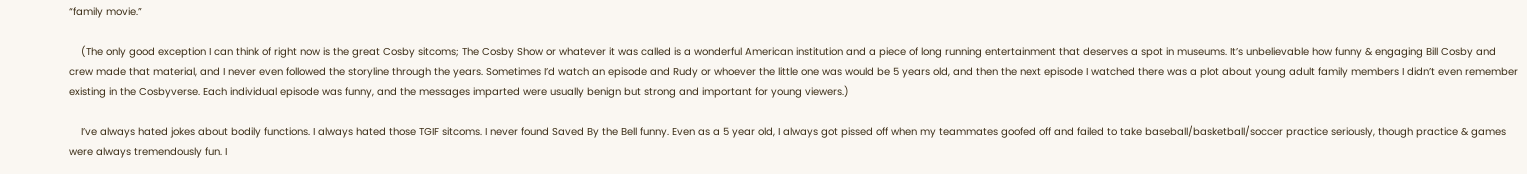“family movie.”

    (The only good exception I can think of right now is the great Cosby sitcoms; The Cosby Show or whatever it was called is a wonderful American institution and a piece of long running entertainment that deserves a spot in museums. It’s unbelievable how funny & engaging Bill Cosby and crew made that material, and I never even followed the storyline through the years. Sometimes I’d watch an episode and Rudy or whoever the little one was would be 5 years old, and then the next episode I watched there was a plot about young adult family members I didn’t even remember existing in the Cosbyverse. Each individual episode was funny, and the messages imparted were usually benign but strong and important for young viewers.)

    I’ve always hated jokes about bodily functions. I always hated those TGIF sitcoms. I never found Saved By the Bell funny. Even as a 5 year old, I always got pissed off when my teammates goofed off and failed to take baseball/basketball/soccer practice seriously, though practice & games were always tremendously fun. I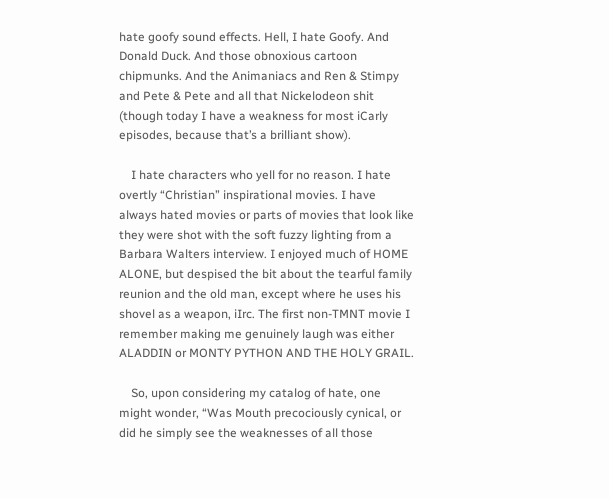hate goofy sound effects. Hell, I hate Goofy. And Donald Duck. And those obnoxious cartoon chipmunks. And the Animaniacs and Ren & Stimpy and Pete & Pete and all that Nickelodeon shit (though today I have a weakness for most iCarly episodes, because that’s a brilliant show).

    I hate characters who yell for no reason. I hate overtly “Christian” inspirational movies. I have always hated movies or parts of movies that look like they were shot with the soft fuzzy lighting from a Barbara Walters interview. I enjoyed much of HOME ALONE, but despised the bit about the tearful family reunion and the old man, except where he uses his shovel as a weapon, iIrc. The first non-TMNT movie I remember making me genuinely laugh was either ALADDIN or MONTY PYTHON AND THE HOLY GRAIL.

    So, upon considering my catalog of hate, one might wonder, “Was Mouth precociously cynical, or did he simply see the weaknesses of all those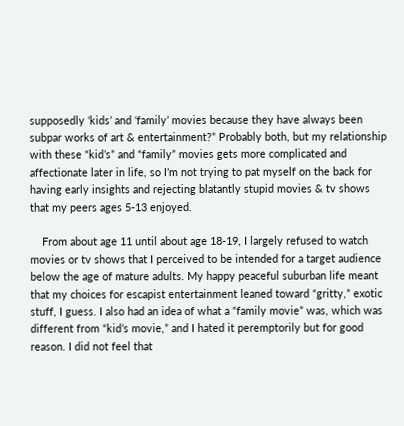supposedly ‘kids’ and ‘family’ movies because they have always been subpar works of art & entertainment?” Probably both, but my relationship with these “kid’s” and “family” movies gets more complicated and affectionate later in life, so I’m not trying to pat myself on the back for having early insights and rejecting blatantly stupid movies & tv shows that my peers ages 5-13 enjoyed.

    From about age 11 until about age 18-19, I largely refused to watch movies or tv shows that I perceived to be intended for a target audience below the age of mature adults. My happy peaceful suburban life meant that my choices for escapist entertainment leaned toward “gritty,” exotic stuff, I guess. I also had an idea of what a “family movie” was, which was different from “kid’s movie,” and I hated it peremptorily but for good reason. I did not feel that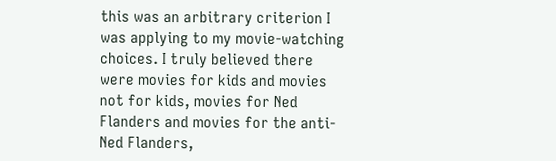this was an arbitrary criterion I was applying to my movie-watching choices. I truly believed there were movies for kids and movies not for kids, movies for Ned Flanders and movies for the anti-Ned Flanders,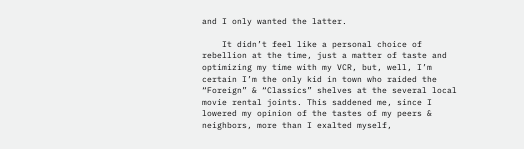and I only wanted the latter.

    It didn’t feel like a personal choice of rebellion at the time, just a matter of taste and optimizing my time with my VCR, but, well, I’m certain I’m the only kid in town who raided the “Foreign” & “Classics” shelves at the several local movie rental joints. This saddened me, since I lowered my opinion of the tastes of my peers & neighbors, more than I exalted myself,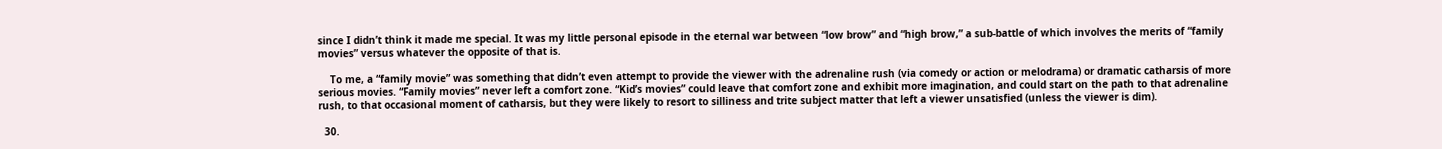since I didn’t think it made me special. It was my little personal episode in the eternal war between “low brow” and “high brow,” a sub-battle of which involves the merits of “family movies” versus whatever the opposite of that is.

    To me, a “family movie” was something that didn’t even attempt to provide the viewer with the adrenaline rush (via comedy or action or melodrama) or dramatic catharsis of more serious movies. “Family movies” never left a comfort zone. “Kid’s movies” could leave that comfort zone and exhibit more imagination, and could start on the path to that adrenaline rush, to that occasional moment of catharsis, but they were likely to resort to silliness and trite subject matter that left a viewer unsatisfied (unless the viewer is dim).

  30.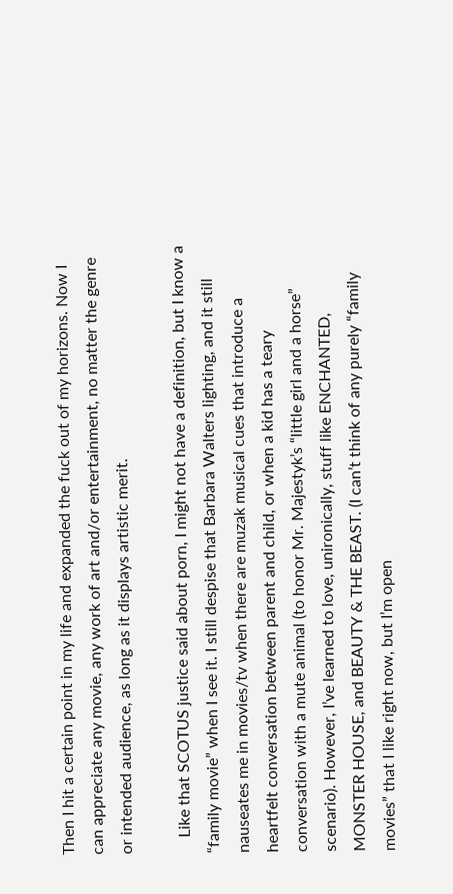Then I hit a certain point in my life and expanded the fuck out of my horizons. Now I can appreciate any movie, any work of art and/or entertainment, no matter the genre or intended audience, as long as it displays artistic merit.

    Like that SCOTUS justice said about porn, I might not have a definition, but I know a “family movie” when I see it. I still despise that Barbara Walters lighting, and it still nauseates me in movies/tv when there are muzak musical cues that introduce a heartfelt conversation between parent and child, or when a kid has a teary conversation with a mute animal (to honor Mr. Majestyk’s “little girl and a horse” scenario). However, I’ve learned to love, unironically, stuff like ENCHANTED, MONSTER HOUSE, and BEAUTY & THE BEAST. (I can’t think of any purely “family movies” that I like right now, but I’m open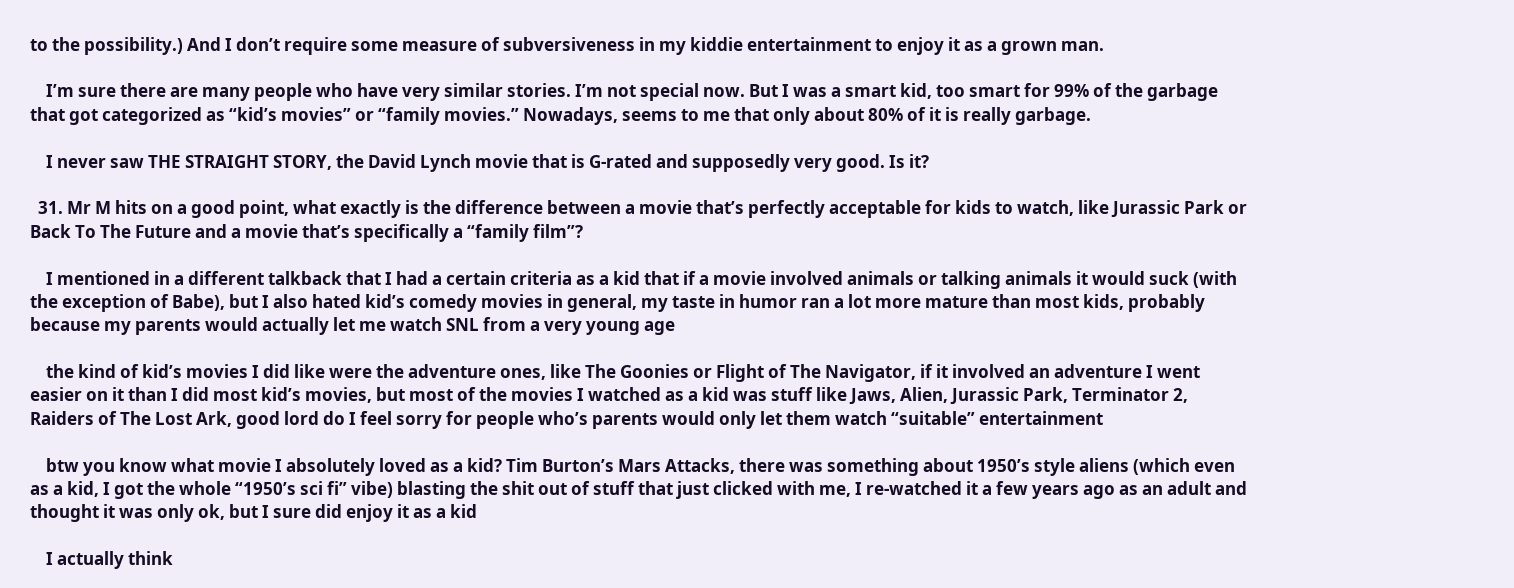to the possibility.) And I don’t require some measure of subversiveness in my kiddie entertainment to enjoy it as a grown man.

    I’m sure there are many people who have very similar stories. I’m not special now. But I was a smart kid, too smart for 99% of the garbage that got categorized as “kid’s movies” or “family movies.” Nowadays, seems to me that only about 80% of it is really garbage.

    I never saw THE STRAIGHT STORY, the David Lynch movie that is G-rated and supposedly very good. Is it?

  31. Mr M hits on a good point, what exactly is the difference between a movie that’s perfectly acceptable for kids to watch, like Jurassic Park or Back To The Future and a movie that’s specifically a “family film”?

    I mentioned in a different talkback that I had a certain criteria as a kid that if a movie involved animals or talking animals it would suck (with the exception of Babe), but I also hated kid’s comedy movies in general, my taste in humor ran a lot more mature than most kids, probably because my parents would actually let me watch SNL from a very young age

    the kind of kid’s movies I did like were the adventure ones, like The Goonies or Flight of The Navigator, if it involved an adventure I went easier on it than I did most kid’s movies, but most of the movies I watched as a kid was stuff like Jaws, Alien, Jurassic Park, Terminator 2, Raiders of The Lost Ark, good lord do I feel sorry for people who’s parents would only let them watch “suitable” entertainment

    btw you know what movie I absolutely loved as a kid? Tim Burton’s Mars Attacks, there was something about 1950’s style aliens (which even as a kid, I got the whole “1950’s sci fi” vibe) blasting the shit out of stuff that just clicked with me, I re-watched it a few years ago as an adult and thought it was only ok, but I sure did enjoy it as a kid

    I actually think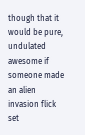though that it would be pure, undulated awesome if someone made an alien invasion flick set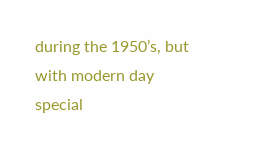during the 1950’s, but with modern day special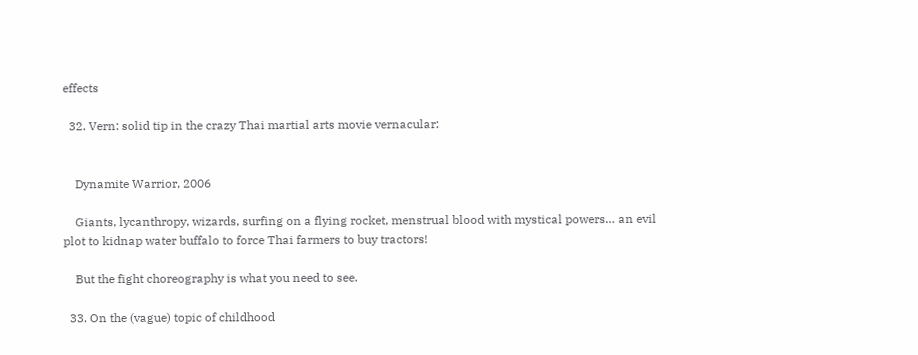effects

  32. Vern: solid tip in the crazy Thai martial arts movie vernacular:


    Dynamite Warrior, 2006

    Giants, lycanthropy, wizards, surfing on a flying rocket, menstrual blood with mystical powers… an evil plot to kidnap water buffalo to force Thai farmers to buy tractors!

    But the fight choreography is what you need to see.

  33. On the (vague) topic of childhood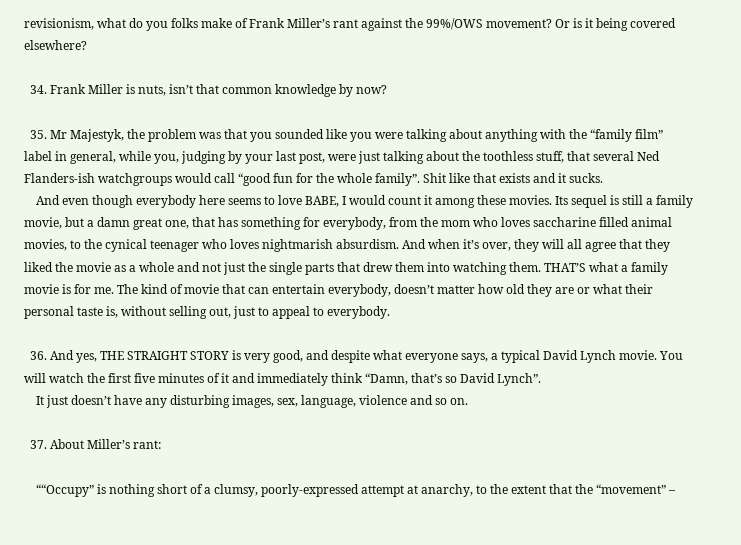revisionism, what do you folks make of Frank Miller’s rant against the 99%/OWS movement? Or is it being covered elsewhere?

  34. Frank Miller is nuts, isn’t that common knowledge by now?

  35. Mr Majestyk, the problem was that you sounded like you were talking about anything with the “family film” label in general, while you, judging by your last post, were just talking about the toothless stuff, that several Ned Flanders-ish watchgroups would call “good fun for the whole family”. Shit like that exists and it sucks.
    And even though everybody here seems to love BABE, I would count it among these movies. Its sequel is still a family movie, but a damn great one, that has something for everybody, from the mom who loves saccharine filled animal movies, to the cynical teenager who loves nightmarish absurdism. And when it’s over, they will all agree that they liked the movie as a whole and not just the single parts that drew them into watching them. THAT’S what a family movie is for me. The kind of movie that can entertain everybody, doesn’t matter how old they are or what their personal taste is, without selling out, just to appeal to everybody.

  36. And yes, THE STRAIGHT STORY is very good, and despite what everyone says, a typical David Lynch movie. You will watch the first five minutes of it and immediately think “Damn, that’s so David Lynch”.
    It just doesn’t have any disturbing images, sex, language, violence and so on.

  37. About Miller’s rant:

    ““Occupy” is nothing short of a clumsy, poorly-expressed attempt at anarchy, to the extent that the “movement” –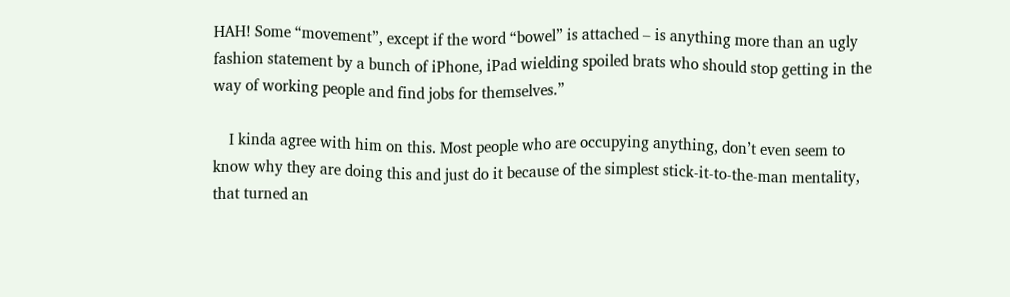HAH! Some “movement”, except if the word “bowel” is attached – is anything more than an ugly fashion statement by a bunch of iPhone, iPad wielding spoiled brats who should stop getting in the way of working people and find jobs for themselves.”

    I kinda agree with him on this. Most people who are occupying anything, don’t even seem to know why they are doing this and just do it because of the simplest stick-it-to-the-man mentality, that turned an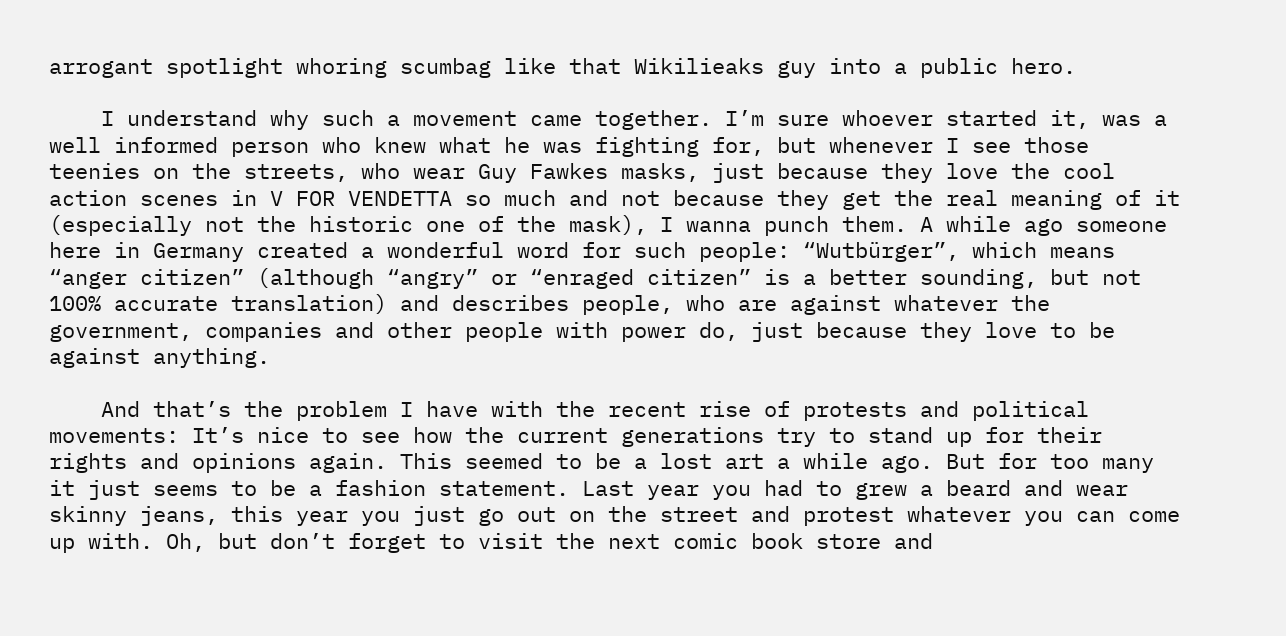arrogant spotlight whoring scumbag like that Wikilieaks guy into a public hero.

    I understand why such a movement came together. I’m sure whoever started it, was a well informed person who knew what he was fighting for, but whenever I see those teenies on the streets, who wear Guy Fawkes masks, just because they love the cool action scenes in V FOR VENDETTA so much and not because they get the real meaning of it (especially not the historic one of the mask), I wanna punch them. A while ago someone here in Germany created a wonderful word for such people: “Wutbürger”, which means “anger citizen” (although “angry” or “enraged citizen” is a better sounding, but not 100% accurate translation) and describes people, who are against whatever the government, companies and other people with power do, just because they love to be against anything.

    And that’s the problem I have with the recent rise of protests and political movements: It’s nice to see how the current generations try to stand up for their rights and opinions again. This seemed to be a lost art a while ago. But for too many it just seems to be a fashion statement. Last year you had to grew a beard and wear skinny jeans, this year you just go out on the street and protest whatever you can come up with. Oh, but don’t forget to visit the next comic book store and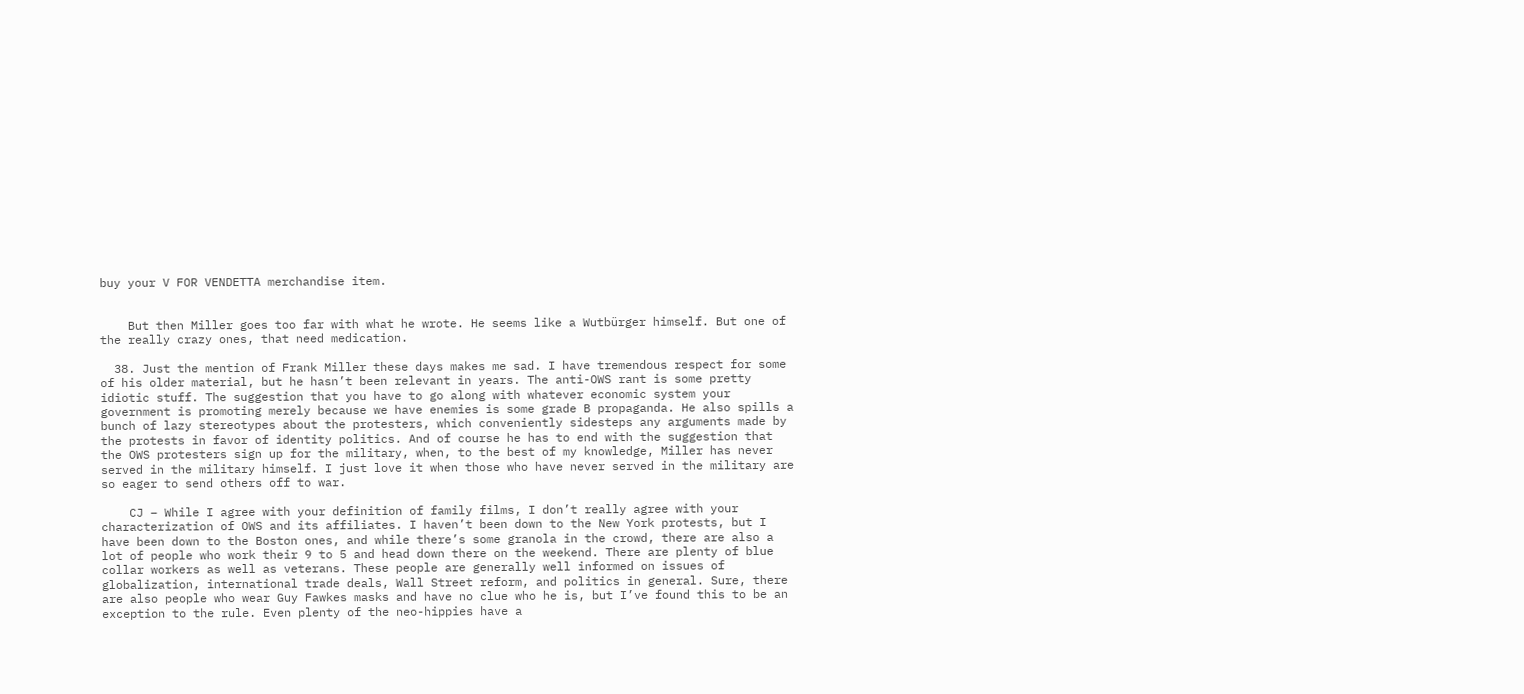buy your V FOR VENDETTA merchandise item.


    But then Miller goes too far with what he wrote. He seems like a Wutbürger himself. But one of the really crazy ones, that need medication.

  38. Just the mention of Frank Miller these days makes me sad. I have tremendous respect for some of his older material, but he hasn’t been relevant in years. The anti-OWS rant is some pretty idiotic stuff. The suggestion that you have to go along with whatever economic system your government is promoting merely because we have enemies is some grade B propaganda. He also spills a bunch of lazy stereotypes about the protesters, which conveniently sidesteps any arguments made by the protests in favor of identity politics. And of course he has to end with the suggestion that the OWS protesters sign up for the military, when, to the best of my knowledge, Miller has never served in the military himself. I just love it when those who have never served in the military are so eager to send others off to war.

    CJ – While I agree with your definition of family films, I don’t really agree with your characterization of OWS and its affiliates. I haven’t been down to the New York protests, but I have been down to the Boston ones, and while there’s some granola in the crowd, there are also a lot of people who work their 9 to 5 and head down there on the weekend. There are plenty of blue collar workers as well as veterans. These people are generally well informed on issues of globalization, international trade deals, Wall Street reform, and politics in general. Sure, there are also people who wear Guy Fawkes masks and have no clue who he is, but I’ve found this to be an exception to the rule. Even plenty of the neo-hippies have a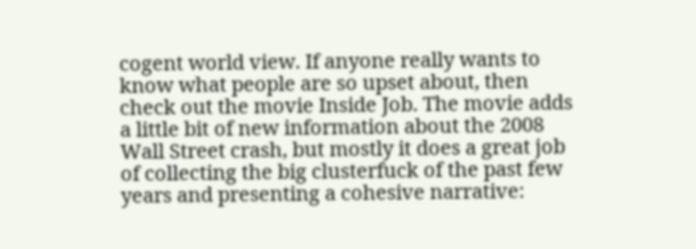cogent world view. If anyone really wants to know what people are so upset about, then check out the movie Inside Job. The movie adds a little bit of new information about the 2008 Wall Street crash, but mostly it does a great job of collecting the big clusterfuck of the past few years and presenting a cohesive narrative: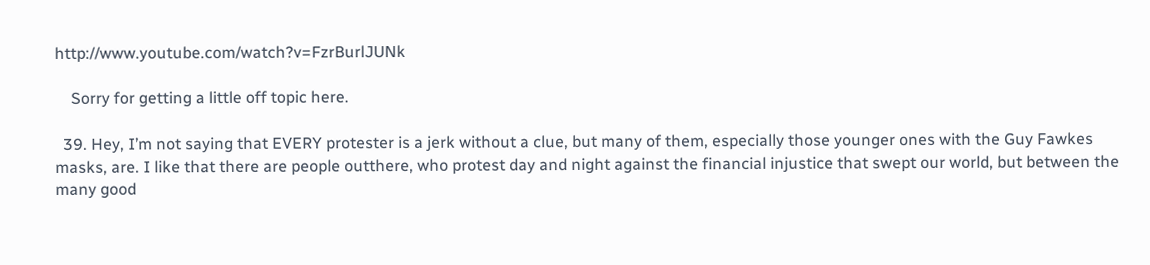http://www.youtube.com/watch?v=FzrBurlJUNk

    Sorry for getting a little off topic here.

  39. Hey, I’m not saying that EVERY protester is a jerk without a clue, but many of them, especially those younger ones with the Guy Fawkes masks, are. I like that there are people outthere, who protest day and night against the financial injustice that swept our world, but between the many good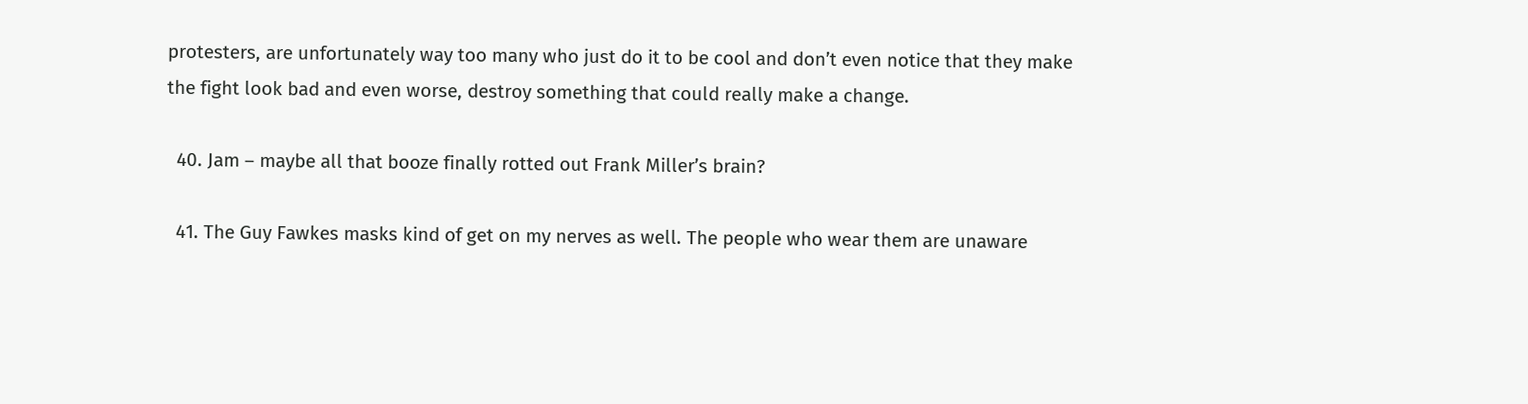protesters, are unfortunately way too many who just do it to be cool and don’t even notice that they make the fight look bad and even worse, destroy something that could really make a change.

  40. Jam – maybe all that booze finally rotted out Frank Miller’s brain?

  41. The Guy Fawkes masks kind of get on my nerves as well. The people who wear them are unaware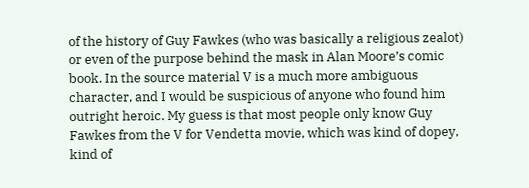of the history of Guy Fawkes (who was basically a religious zealot) or even of the purpose behind the mask in Alan Moore’s comic book. In the source material V is a much more ambiguous character, and I would be suspicious of anyone who found him outright heroic. My guess is that most people only know Guy Fawkes from the V for Vendetta movie, which was kind of dopey, kind of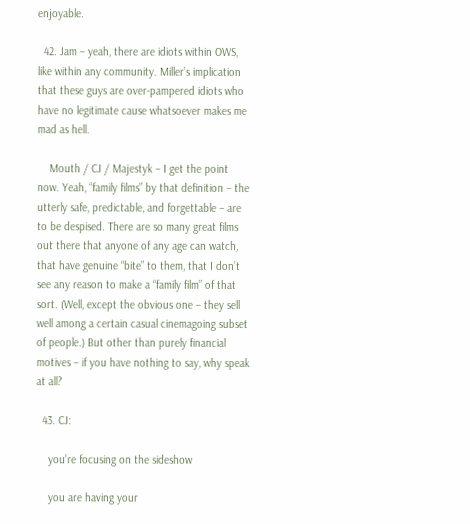enjoyable.

  42. Jam – yeah, there are idiots within OWS, like within any community. Miller’s implication that these guys are over-pampered idiots who have no legitimate cause whatsoever makes me mad as hell.

    Mouth / CJ / Majestyk – I get the point now. Yeah, “family films” by that definition – the utterly safe, predictable, and forgettable – are to be despised. There are so many great films out there that anyone of any age can watch, that have genuine “bite” to them, that I don’t see any reason to make a “family film” of that sort. (Well, except the obvious one – they sell well among a certain casual cinemagoing subset of people.) But other than purely financial motives – if you have nothing to say, why speak at all?

  43. CJ:

    you’re focusing on the sideshow

    you are having your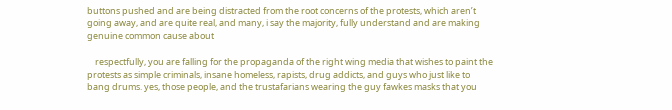buttons pushed and are being distracted from the root concerns of the protests, which aren’t going away, and are quite real, and many, i say the majority, fully understand and are making genuine common cause about

    respectfully, you are falling for the propaganda of the right wing media that wishes to paint the protests as simple criminals, insane homeless, rapists, drug addicts, and guys who just like to bang drums. yes, those people, and the trustafarians wearing the guy fawkes masks that you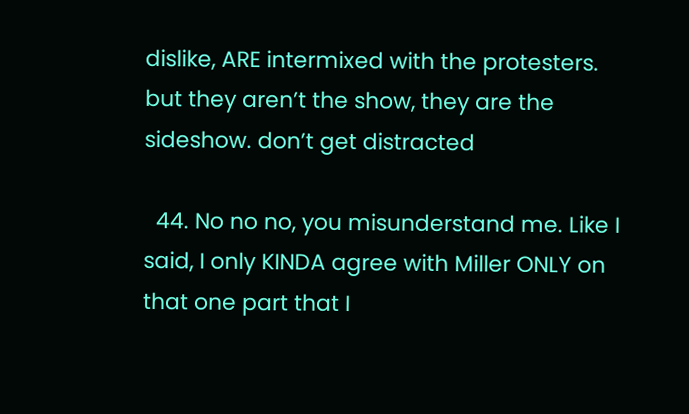dislike, ARE intermixed with the protesters. but they aren’t the show, they are the sideshow. don’t get distracted

  44. No no no, you misunderstand me. Like I said, I only KINDA agree with Miller ONLY on that one part that I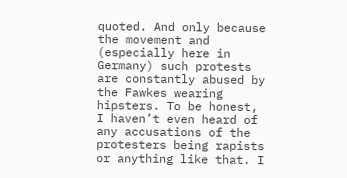quoted. And only because the movement and (especially here in Germany) such protests are constantly abused by the Fawkes wearing hipsters. To be honest, I haven’t even heard of any accusations of the protesters being rapists or anything like that. I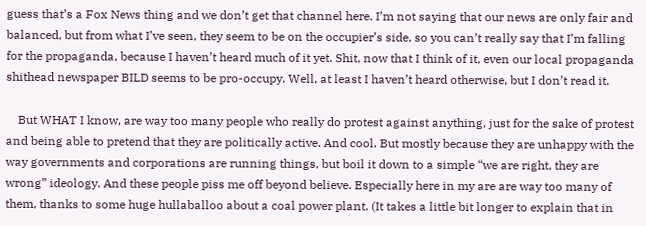guess that’s a Fox News thing and we don’t get that channel here. I’m not saying that our news are only fair and balanced, but from what I’ve seen, they seem to be on the occupier’s side, so you can’t really say that I’m falling for the propaganda, because I haven’t heard much of it yet. Shit, now that I think of it, even our local propaganda shithead newspaper BILD seems to be pro-occupy. Well, at least I haven’t heard otherwise, but I don’t read it.

    But WHAT I know, are way too many people who really do protest against anything, just for the sake of protest and being able to pretend that they are politically active. And cool. But mostly because they are unhappy with the way governments and corporations are running things, but boil it down to a simple “we are right, they are wrong” ideology. And these people piss me off beyond believe. Especially here in my are are way too many of them, thanks to some huge hullaballoo about a coal power plant. (It takes a little bit longer to explain that in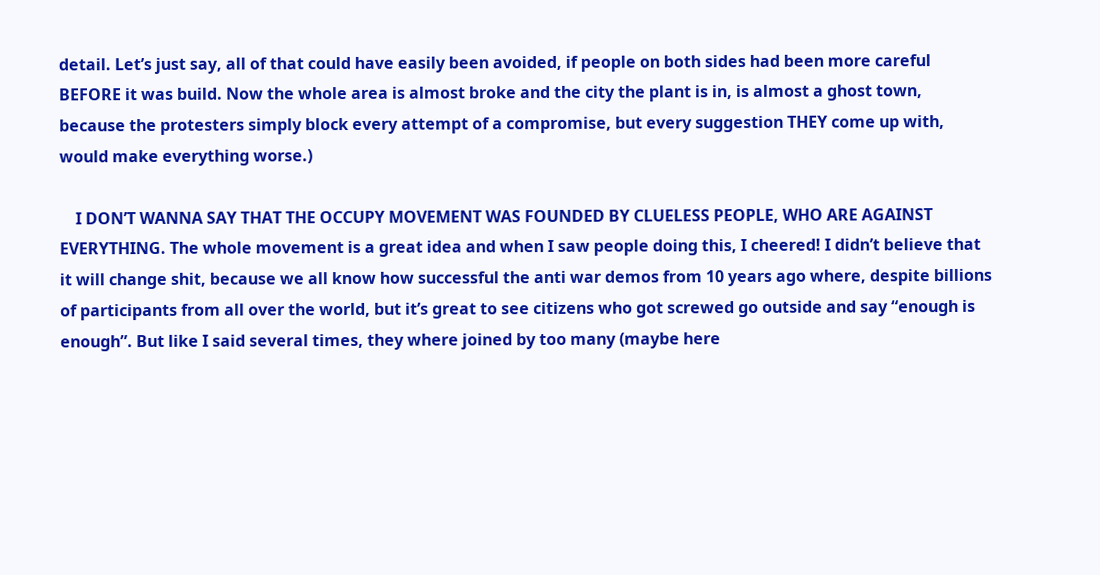detail. Let’s just say, all of that could have easily been avoided, if people on both sides had been more careful BEFORE it was build. Now the whole area is almost broke and the city the plant is in, is almost a ghost town, because the protesters simply block every attempt of a compromise, but every suggestion THEY come up with, would make everything worse.)

    I DON’T WANNA SAY THAT THE OCCUPY MOVEMENT WAS FOUNDED BY CLUELESS PEOPLE, WHO ARE AGAINST EVERYTHING. The whole movement is a great idea and when I saw people doing this, I cheered! I didn’t believe that it will change shit, because we all know how successful the anti war demos from 10 years ago where, despite billions of participants from all over the world, but it’s great to see citizens who got screwed go outside and say “enough is enough”. But like I said several times, they where joined by too many (maybe here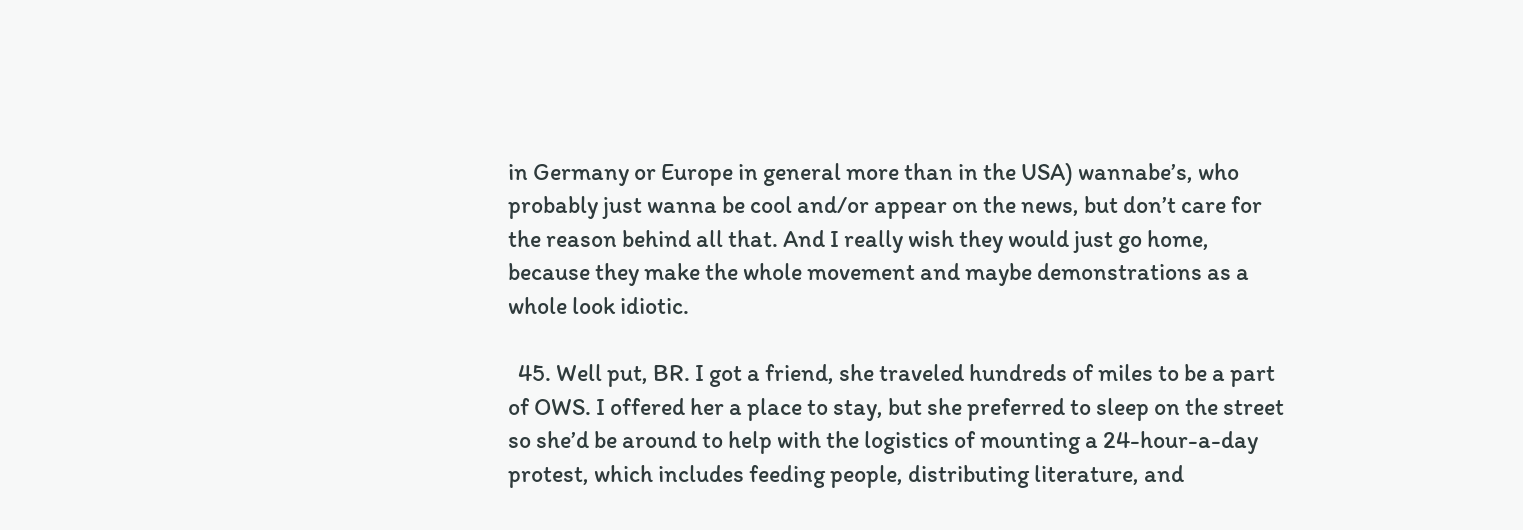in Germany or Europe in general more than in the USA) wannabe’s, who probably just wanna be cool and/or appear on the news, but don’t care for the reason behind all that. And I really wish they would just go home, because they make the whole movement and maybe demonstrations as a whole look idiotic.

  45. Well put, BR. I got a friend, she traveled hundreds of miles to be a part of OWS. I offered her a place to stay, but she preferred to sleep on the street so she’d be around to help with the logistics of mounting a 24-hour-a-day protest, which includes feeding people, distributing literature, and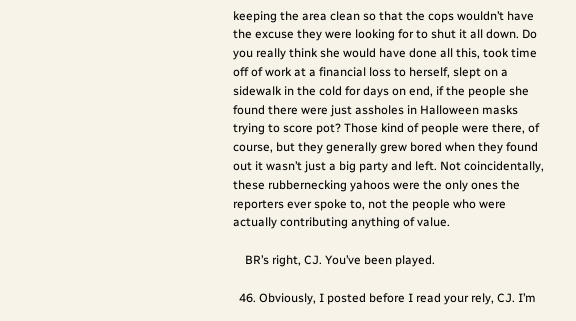keeping the area clean so that the cops wouldn’t have the excuse they were looking for to shut it all down. Do you really think she would have done all this, took time off of work at a financial loss to herself, slept on a sidewalk in the cold for days on end, if the people she found there were just assholes in Halloween masks trying to score pot? Those kind of people were there, of course, but they generally grew bored when they found out it wasn’t just a big party and left. Not coincidentally, these rubbernecking yahoos were the only ones the reporters ever spoke to, not the people who were actually contributing anything of value.

    BR’s right, CJ. You’ve been played.

  46. Obviously, I posted before I read your rely, CJ. I’m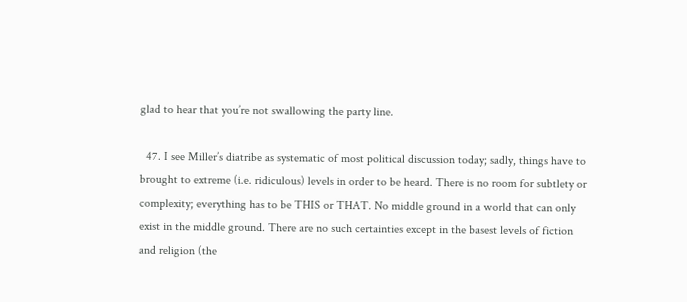glad to hear that you’re not swallowing the party line.

  47. I see Miller’s diatribe as systematic of most political discussion today; sadly, things have to brought to extreme (i.e. ridiculous) levels in order to be heard. There is no room for subtlety or complexity; everything has to be THIS or THAT. No middle ground in a world that can only exist in the middle ground. There are no such certainties except in the basest levels of fiction and religion (the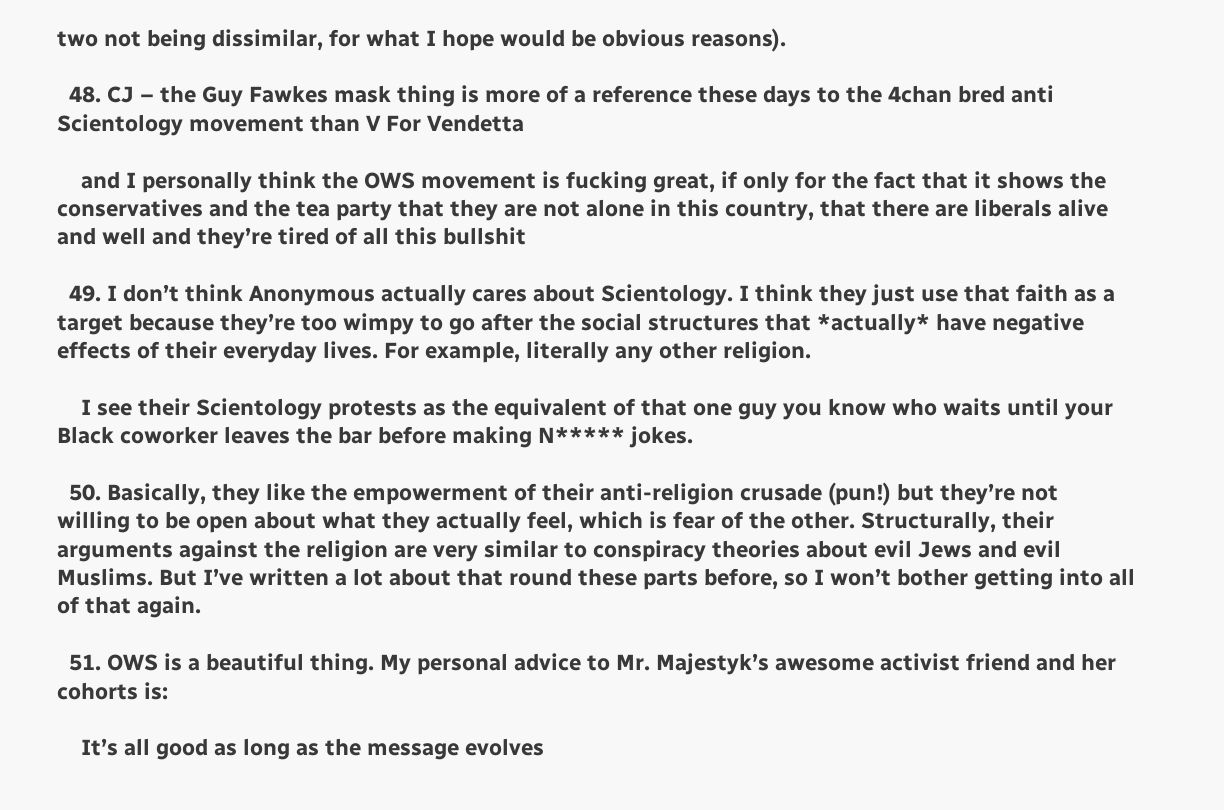two not being dissimilar, for what I hope would be obvious reasons).

  48. CJ – the Guy Fawkes mask thing is more of a reference these days to the 4chan bred anti Scientology movement than V For Vendetta

    and I personally think the OWS movement is fucking great, if only for the fact that it shows the conservatives and the tea party that they are not alone in this country, that there are liberals alive and well and they’re tired of all this bullshit

  49. I don’t think Anonymous actually cares about Scientology. I think they just use that faith as a target because they’re too wimpy to go after the social structures that *actually* have negative effects of their everyday lives. For example, literally any other religion.

    I see their Scientology protests as the equivalent of that one guy you know who waits until your Black coworker leaves the bar before making N***** jokes.

  50. Basically, they like the empowerment of their anti-religion crusade (pun!) but they’re not willing to be open about what they actually feel, which is fear of the other. Structurally, their arguments against the religion are very similar to conspiracy theories about evil Jews and evil Muslims. But I’ve written a lot about that round these parts before, so I won’t bother getting into all of that again.

  51. OWS is a beautiful thing. My personal advice to Mr. Majestyk’s awesome activist friend and her cohorts is:

    It’s all good as long as the message evolves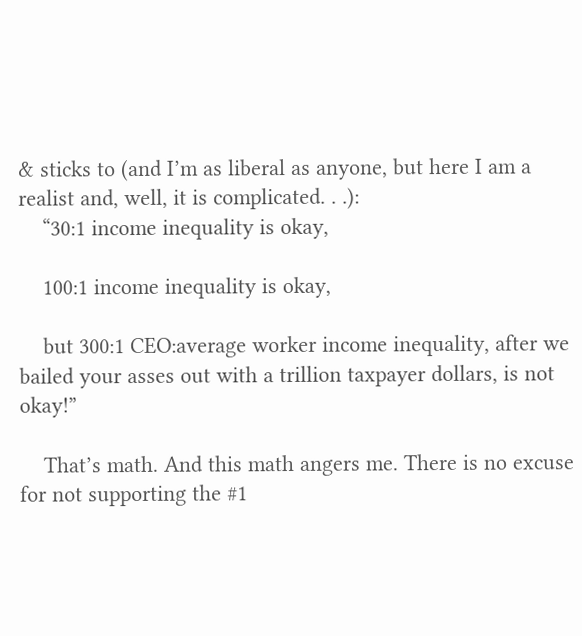& sticks to (and I’m as liberal as anyone, but here I am a realist and, well, it is complicated. . .):
    “30:1 income inequality is okay,

    100:1 income inequality is okay,

    but 300:1 CEO:average worker income inequality, after we bailed your asses out with a trillion taxpayer dollars, is not okay!”

    That’s math. And this math angers me. There is no excuse for not supporting the #1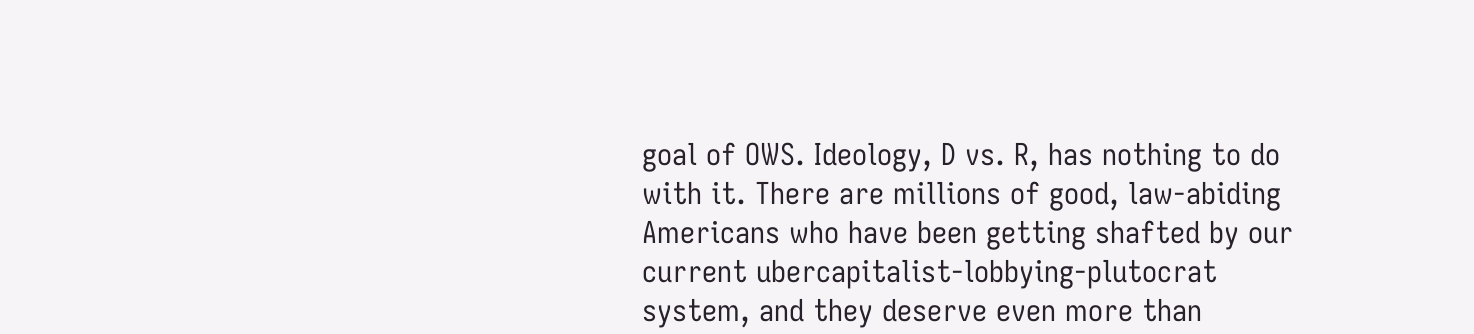goal of OWS. Ideology, D vs. R, has nothing to do with it. There are millions of good, law-abiding Americans who have been getting shafted by our current ubercapitalist-lobbying-plutocrat system, and they deserve even more than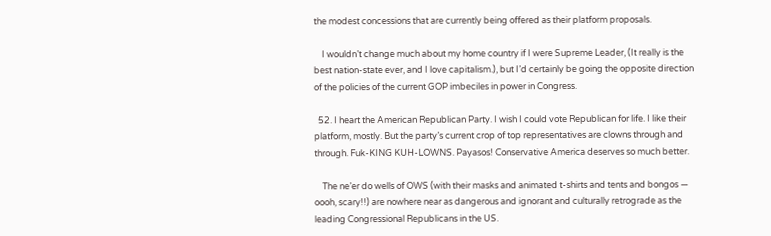the modest concessions that are currently being offered as their platform proposals.

    I wouldn’t change much about my home country if I were Supreme Leader, (It really is the best nation-state ever, and I love capitalism.), but I’d certainly be going the opposite direction of the policies of the current GOP imbeciles in power in Congress.

  52. I heart the American Republican Party. I wish I could vote Republican for life. I like their platform, mostly. But the party’s current crop of top representatives are clowns through and through. Fuk-KING KUH-LOWNS. Payasos! Conservative America deserves so much better.

    The ne’er do wells of OWS (with their masks and animated t-shirts and tents and bongos — oooh, scary!!) are nowhere near as dangerous and ignorant and culturally retrograde as the leading Congressional Republicans in the US.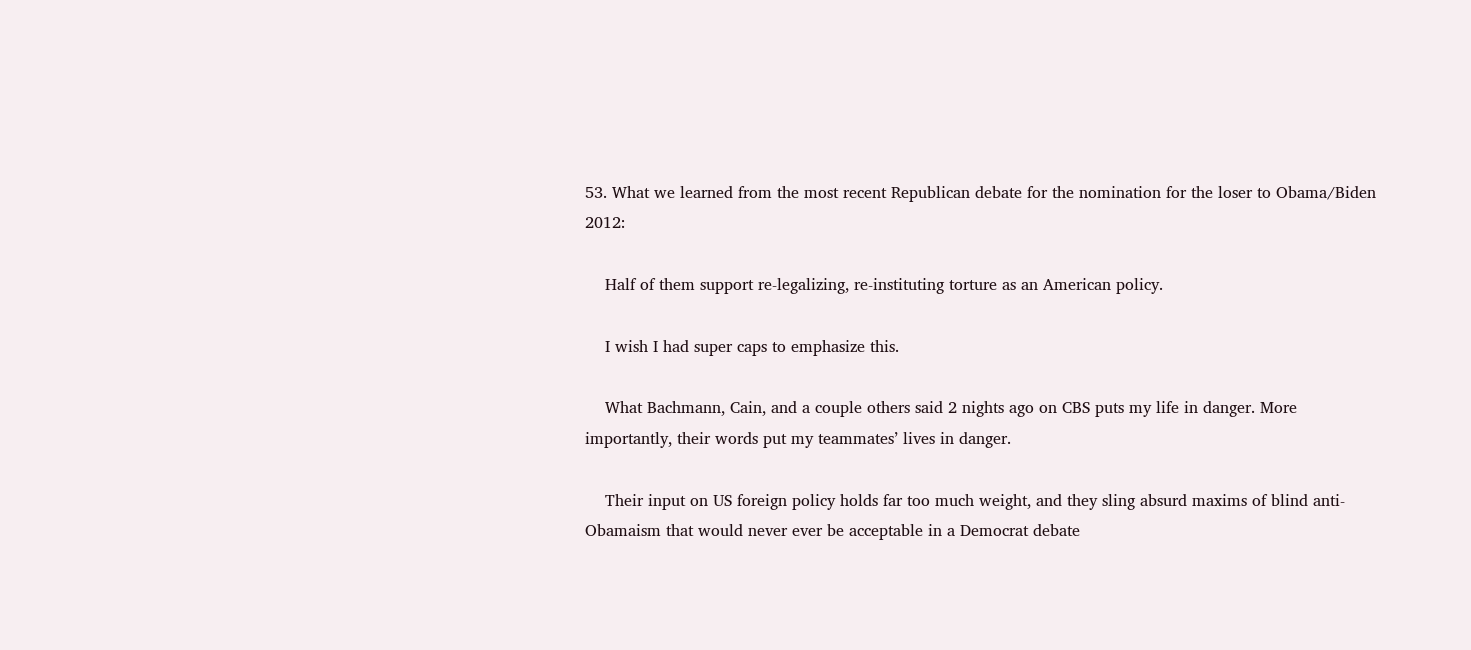53. What we learned from the most recent Republican debate for the nomination for the loser to Obama/Biden 2012:

    Half of them support re-legalizing, re-instituting torture as an American policy.

    I wish I had super caps to emphasize this.

    What Bachmann, Cain, and a couple others said 2 nights ago on CBS puts my life in danger. More importantly, their words put my teammates’ lives in danger.

    Their input on US foreign policy holds far too much weight, and they sling absurd maxims of blind anti-Obamaism that would never ever be acceptable in a Democrat debate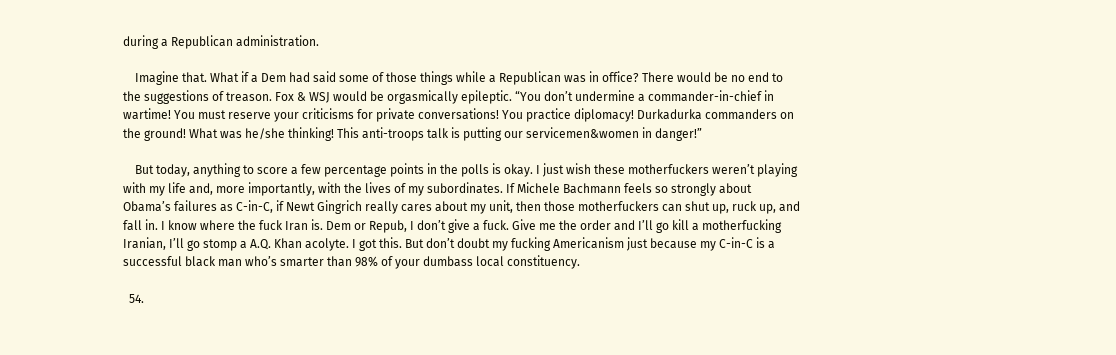during a Republican administration.

    Imagine that. What if a Dem had said some of those things while a Republican was in office? There would be no end to the suggestions of treason. Fox & WSJ would be orgasmically epileptic. “You don’t undermine a commander-in-chief in wartime! You must reserve your criticisms for private conversations! You practice diplomacy! Durkadurka commanders on the ground! What was he/she thinking! This anti-troops talk is putting our servicemen&women in danger!”

    But today, anything to score a few percentage points in the polls is okay. I just wish these motherfuckers weren’t playing with my life and, more importantly, with the lives of my subordinates. If Michele Bachmann feels so strongly about Obama’s failures as C-in-C, if Newt Gingrich really cares about my unit, then those motherfuckers can shut up, ruck up, and fall in. I know where the fuck Iran is. Dem or Repub, I don’t give a fuck. Give me the order and I’ll go kill a motherfucking Iranian, I’ll go stomp a A.Q. Khan acolyte. I got this. But don’t doubt my fucking Americanism just because my C-in-C is a successful black man who’s smarter than 98% of your dumbass local constituency.

  54.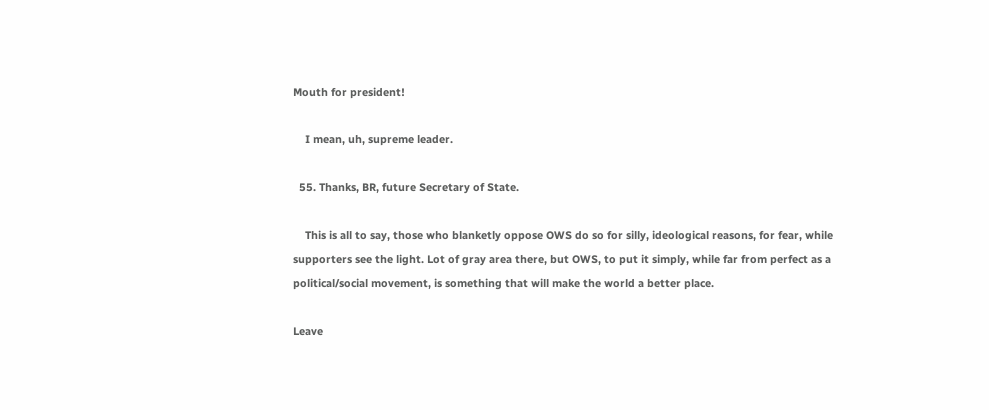Mouth for president!

    I mean, uh, supreme leader.

  55. Thanks, BR, future Secretary of State.

    This is all to say, those who blanketly oppose OWS do so for silly, ideological reasons, for fear, while supporters see the light. Lot of gray area there, but OWS, to put it simply, while far from perfect as a political/social movement, is something that will make the world a better place.

Leave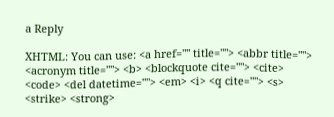a Reply

XHTML: You can use: <a href="" title=""> <abbr title=""> <acronym title=""> <b> <blockquote cite=""> <cite> <code> <del datetime=""> <em> <i> <q cite=""> <s> <strike> <strong>